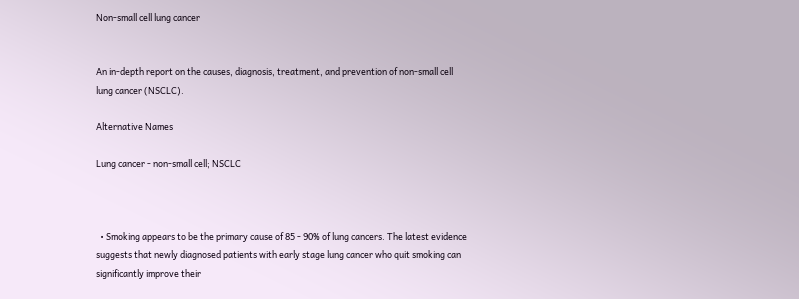Non-small cell lung cancer


An in-depth report on the causes, diagnosis, treatment, and prevention of non-small cell lung cancer (NSCLC).

Alternative Names

Lung cancer - non-small cell; NSCLC



  • Smoking appears to be the primary cause of 85 - 90% of lung cancers. The latest evidence suggests that newly diagnosed patients with early stage lung cancer who quit smoking can significantly improve their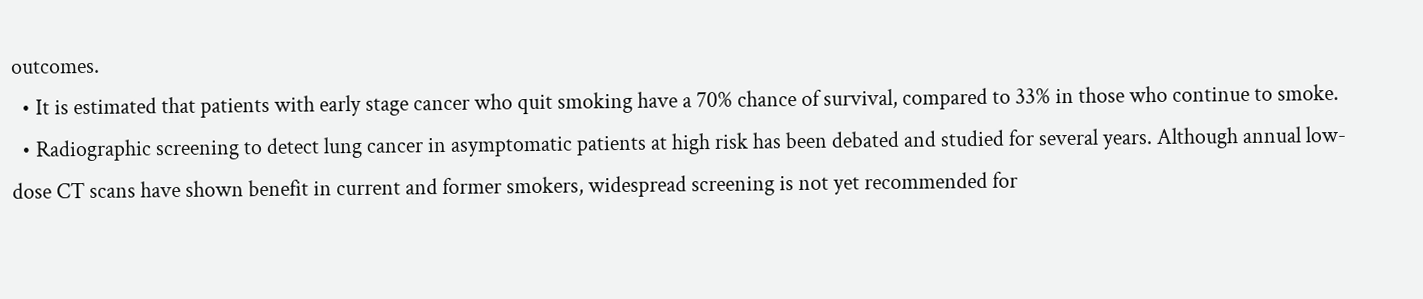outcomes.
  • It is estimated that patients with early stage cancer who quit smoking have a 70% chance of survival, compared to 33% in those who continue to smoke.
  • Radiographic screening to detect lung cancer in asymptomatic patients at high risk has been debated and studied for several years. Although annual low-dose CT scans have shown benefit in current and former smokers, widespread screening is not yet recommended for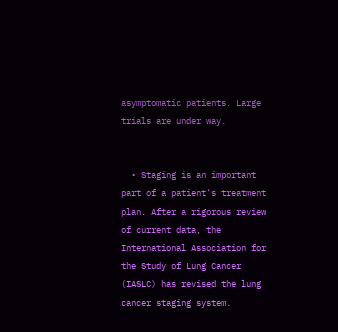asymptomatic patients. Large trials are under way.


  • Staging is an important part of a patient's treatment plan. After a rigorous review of current data, the International Association for the Study of Lung Cancer (IASLC) has revised the lung cancer staging system.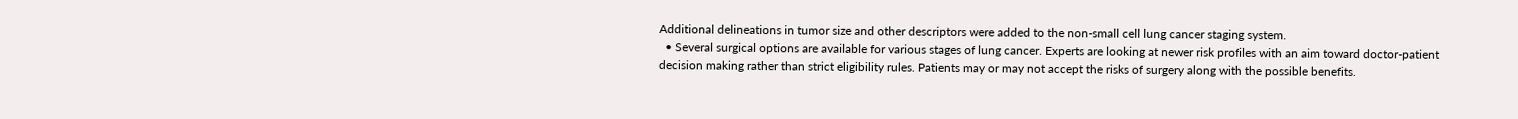Additional delineations in tumor size and other descriptors were added to the non-small cell lung cancer staging system.
  • Several surgical options are available for various stages of lung cancer. Experts are looking at newer risk profiles with an aim toward doctor-patient decision making rather than strict eligibility rules. Patients may or may not accept the risks of surgery along with the possible benefits.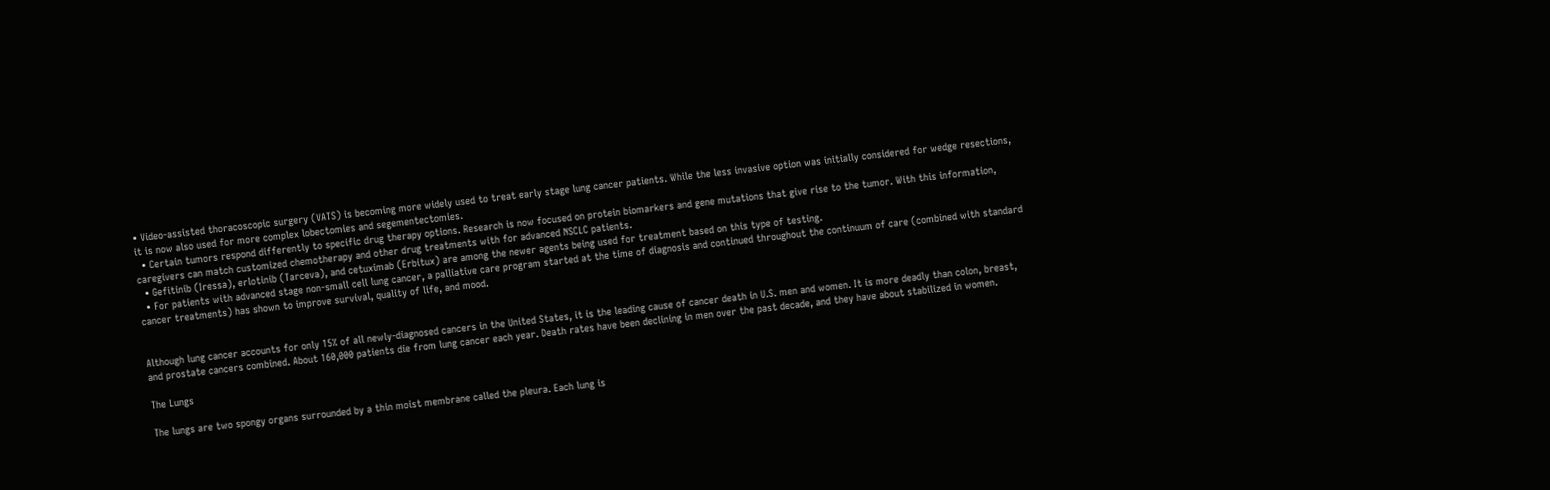• Video-assisted thoracoscopic surgery (VATS) is becoming more widely used to treat early stage lung cancer patients. While the less invasive option was initially considered for wedge resections, it is now also used for more complex lobectomies and segementectomies.
  • Certain tumors respond differently to specific drug therapy options. Research is now focused on protein biomarkers and gene mutations that give rise to the tumor. With this information, caregivers can match customized chemotherapy and other drug treatments with for advanced NSCLC patients.
  • Gefitinib (Iressa), erlotinib (Tarceva), and cetuximab (Erbitux) are among the newer agents being used for treatment based on this type of testing.
  • For patients with advanced stage non-small cell lung cancer, a palliative care program started at the time of diagnosis and continued throughout the continuum of care (combined with standard cancer treatments) has shown to improve survival, quality of life, and mood.


Although lung cancer accounts for only 15% of all newly-diagnosed cancers in the United States, it is the leading cause of cancer death in U.S. men and women. It is more deadly than colon, breast, and prostate cancers combined. About 160,000 patients die from lung cancer each year. Death rates have been declining in men over the past decade, and they have about stabilized in women.

The Lungs

The lungs are two spongy organs surrounded by a thin moist membrane called the pleura. Each lung is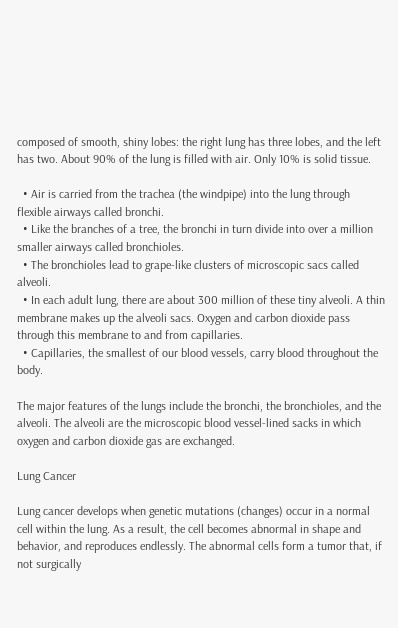composed of smooth, shiny lobes: the right lung has three lobes, and the left has two. About 90% of the lung is filled with air. Only 10% is solid tissue.

  • Air is carried from the trachea (the windpipe) into the lung through flexible airways called bronchi.
  • Like the branches of a tree, the bronchi in turn divide into over a million smaller airways called bronchioles.
  • The bronchioles lead to grape-like clusters of microscopic sacs called alveoli.
  • In each adult lung, there are about 300 million of these tiny alveoli. A thin membrane makes up the alveoli sacs. Oxygen and carbon dioxide pass through this membrane to and from capillaries.
  • Capillaries, the smallest of our blood vessels, carry blood throughout the body.

The major features of the lungs include the bronchi, the bronchioles, and the alveoli. The alveoli are the microscopic blood vessel-lined sacks in which oxygen and carbon dioxide gas are exchanged.

Lung Cancer

Lung cancer develops when genetic mutations (changes) occur in a normal cell within the lung. As a result, the cell becomes abnormal in shape and behavior, and reproduces endlessly. The abnormal cells form a tumor that, if not surgically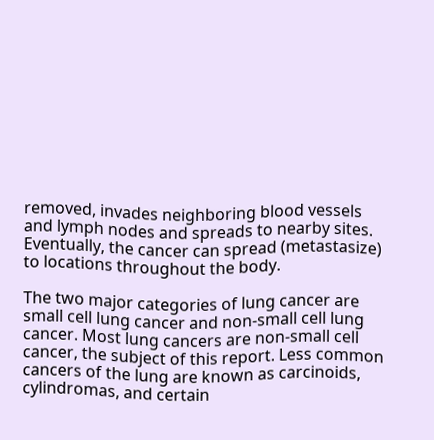removed, invades neighboring blood vessels and lymph nodes and spreads to nearby sites. Eventually, the cancer can spread (metastasize) to locations throughout the body.

The two major categories of lung cancer are small cell lung cancer and non-small cell lung cancer. Most lung cancers are non-small cell cancer, the subject of this report. Less common cancers of the lung are known as carcinoids, cylindromas, and certain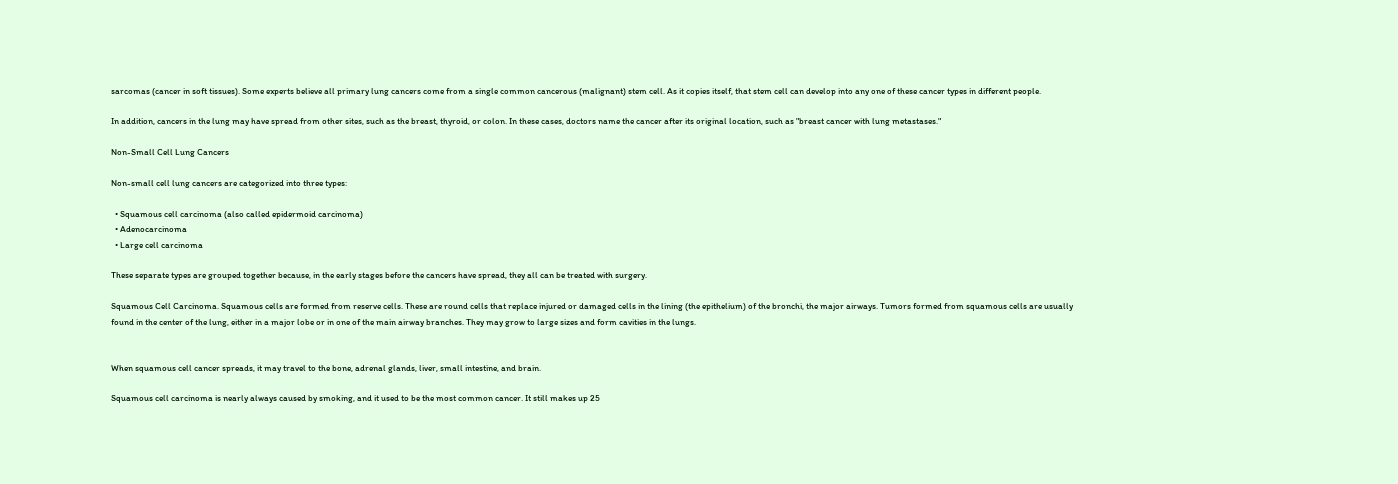sarcomas (cancer in soft tissues). Some experts believe all primary lung cancers come from a single common cancerous (malignant) stem cell. As it copies itself, that stem cell can develop into any one of these cancer types in different people.

In addition, cancers in the lung may have spread from other sites, such as the breast, thyroid, or colon. In these cases, doctors name the cancer after its original location, such as "breast cancer with lung metastases."

Non-Small Cell Lung Cancers

Non-small cell lung cancers are categorized into three types:

  • Squamous cell carcinoma (also called epidermoid carcinoma)
  • Adenocarcinoma
  • Large cell carcinoma

These separate types are grouped together because, in the early stages before the cancers have spread, they all can be treated with surgery.

Squamous Cell Carcinoma. Squamous cells are formed from reserve cells. These are round cells that replace injured or damaged cells in the lining (the epithelium) of the bronchi, the major airways. Tumors formed from squamous cells are usually found in the center of the lung, either in a major lobe or in one of the main airway branches. They may grow to large sizes and form cavities in the lungs.


When squamous cell cancer spreads, it may travel to the bone, adrenal glands, liver, small intestine, and brain.

Squamous cell carcinoma is nearly always caused by smoking, and it used to be the most common cancer. It still makes up 25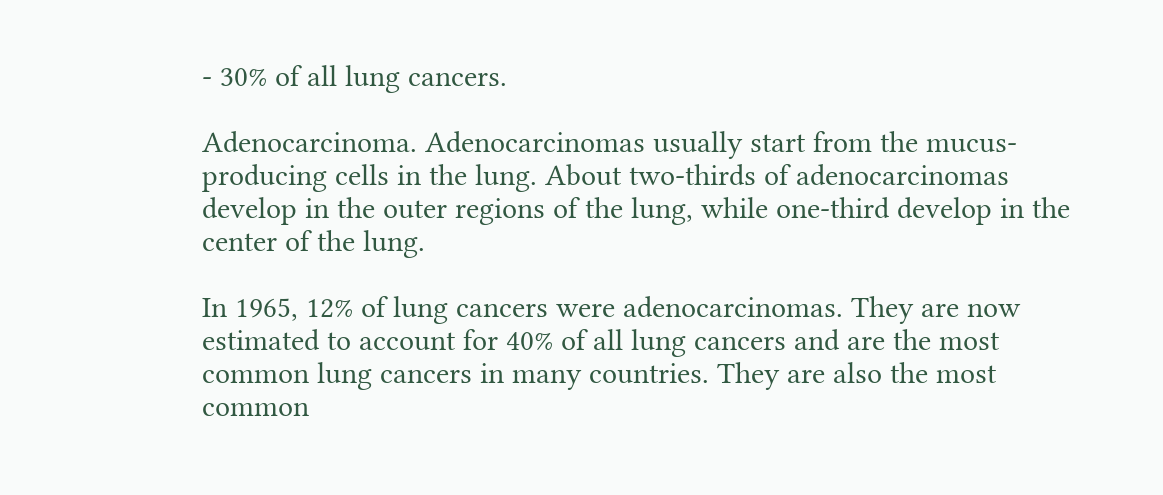- 30% of all lung cancers.

Adenocarcinoma. Adenocarcinomas usually start from the mucus-producing cells in the lung. About two-thirds of adenocarcinomas develop in the outer regions of the lung, while one-third develop in the center of the lung.

In 1965, 12% of lung cancers were adenocarcinomas. They are now estimated to account for 40% of all lung cancers and are the most common lung cancers in many countries. They are also the most common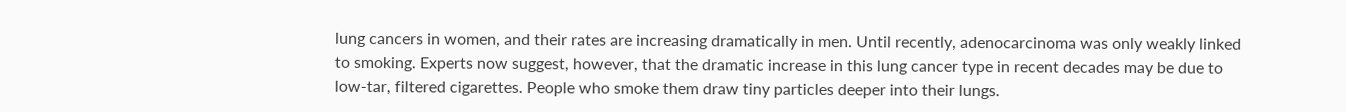lung cancers in women, and their rates are increasing dramatically in men. Until recently, adenocarcinoma was only weakly linked to smoking. Experts now suggest, however, that the dramatic increase in this lung cancer type in recent decades may be due to low-tar, filtered cigarettes. People who smoke them draw tiny particles deeper into their lungs.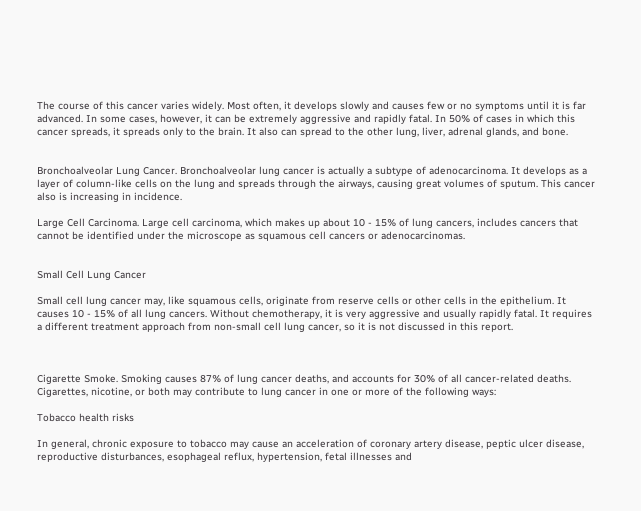The course of this cancer varies widely. Most often, it develops slowly and causes few or no symptoms until it is far advanced. In some cases, however, it can be extremely aggressive and rapidly fatal. In 50% of cases in which this cancer spreads, it spreads only to the brain. It also can spread to the other lung, liver, adrenal glands, and bone.


Bronchoalveolar Lung Cancer. Bronchoalveolar lung cancer is actually a subtype of adenocarcinoma. It develops as a layer of column-like cells on the lung and spreads through the airways, causing great volumes of sputum. This cancer also is increasing in incidence.

Large Cell Carcinoma. Large cell carcinoma, which makes up about 10 - 15% of lung cancers, includes cancers that cannot be identified under the microscope as squamous cell cancers or adenocarcinomas.


Small Cell Lung Cancer

Small cell lung cancer may, like squamous cells, originate from reserve cells or other cells in the epithelium. It causes 10 - 15% of all lung cancers. Without chemotherapy, it is very aggressive and usually rapidly fatal. It requires a different treatment approach from non-small cell lung cancer, so it is not discussed in this report.



Cigarette Smoke. Smoking causes 87% of lung cancer deaths, and accounts for 30% of all cancer-related deaths. Cigarettes, nicotine, or both may contribute to lung cancer in one or more of the following ways:

Tobacco health risks

In general, chronic exposure to tobacco may cause an acceleration of coronary artery disease, peptic ulcer disease, reproductive disturbances, esophageal reflux, hypertension, fetal illnesses and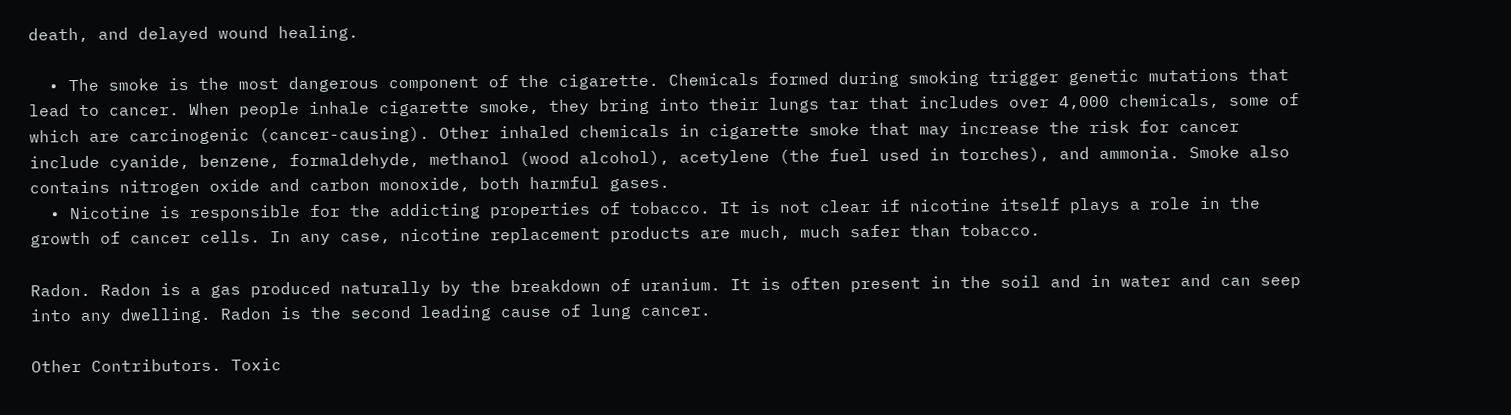death, and delayed wound healing.

  • The smoke is the most dangerous component of the cigarette. Chemicals formed during smoking trigger genetic mutations that lead to cancer. When people inhale cigarette smoke, they bring into their lungs tar that includes over 4,000 chemicals, some of which are carcinogenic (cancer-causing). Other inhaled chemicals in cigarette smoke that may increase the risk for cancer include cyanide, benzene, formaldehyde, methanol (wood alcohol), acetylene (the fuel used in torches), and ammonia. Smoke also contains nitrogen oxide and carbon monoxide, both harmful gases.
  • Nicotine is responsible for the addicting properties of tobacco. It is not clear if nicotine itself plays a role in the growth of cancer cells. In any case, nicotine replacement products are much, much safer than tobacco.

Radon. Radon is a gas produced naturally by the breakdown of uranium. It is often present in the soil and in water and can seep into any dwelling. Radon is the second leading cause of lung cancer.

Other Contributors. Toxic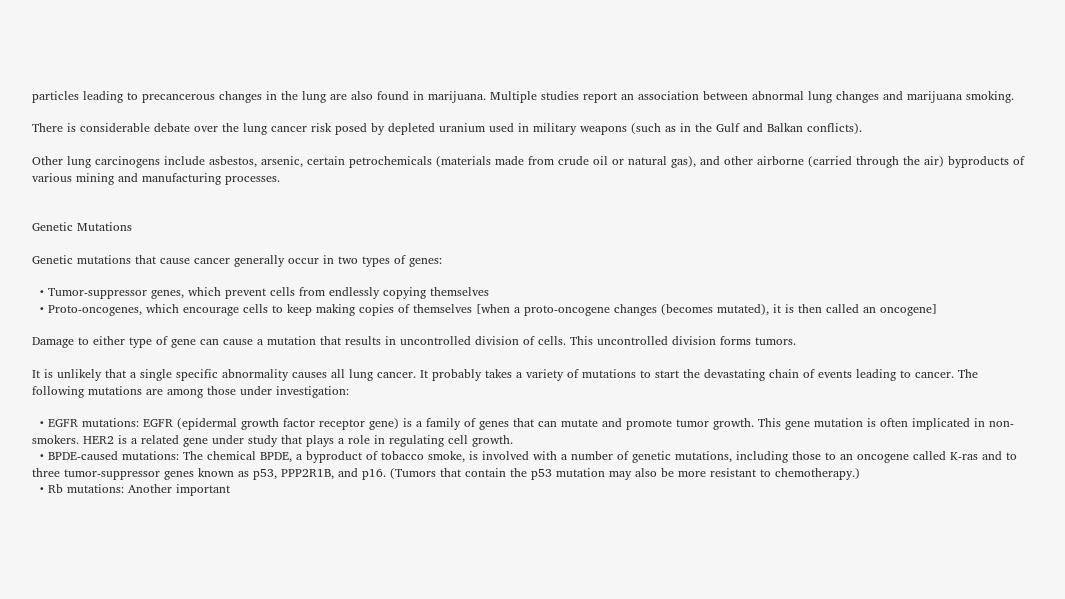particles leading to precancerous changes in the lung are also found in marijuana. Multiple studies report an association between abnormal lung changes and marijuana smoking.

There is considerable debate over the lung cancer risk posed by depleted uranium used in military weapons (such as in the Gulf and Balkan conflicts).

Other lung carcinogens include asbestos, arsenic, certain petrochemicals (materials made from crude oil or natural gas), and other airborne (carried through the air) byproducts of various mining and manufacturing processes.


Genetic Mutations

Genetic mutations that cause cancer generally occur in two types of genes:

  • Tumor-suppressor genes, which prevent cells from endlessly copying themselves
  • Proto-oncogenes, which encourage cells to keep making copies of themselves [when a proto-oncogene changes (becomes mutated), it is then called an oncogene]

Damage to either type of gene can cause a mutation that results in uncontrolled division of cells. This uncontrolled division forms tumors.

It is unlikely that a single specific abnormality causes all lung cancer. It probably takes a variety of mutations to start the devastating chain of events leading to cancer. The following mutations are among those under investigation:

  • EGFR mutations: EGFR (epidermal growth factor receptor gene) is a family of genes that can mutate and promote tumor growth. This gene mutation is often implicated in non-smokers. HER2 is a related gene under study that plays a role in regulating cell growth.
  • BPDE-caused mutations: The chemical BPDE, a byproduct of tobacco smoke, is involved with a number of genetic mutations, including those to an oncogene called K-ras and to three tumor-suppressor genes known as p53, PPP2R1B, and p16. (Tumors that contain the p53 mutation may also be more resistant to chemotherapy.)
  • Rb mutations: Another important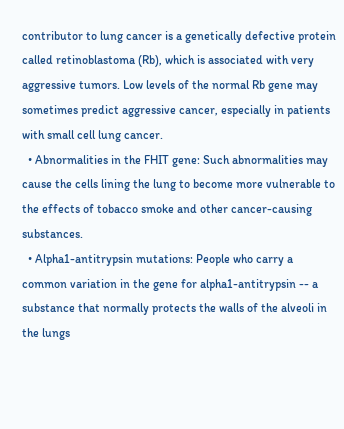contributor to lung cancer is a genetically defective protein called retinoblastoma (Rb), which is associated with very aggressive tumors. Low levels of the normal Rb gene may sometimes predict aggressive cancer, especially in patients with small cell lung cancer.
  • Abnormalities in the FHIT gene: Such abnormalities may cause the cells lining the lung to become more vulnerable to the effects of tobacco smoke and other cancer-causing substances.
  • Alpha1-antitrypsin mutations: People who carry a common variation in the gene for alpha1-antitrypsin -- a substance that normally protects the walls of the alveoli in the lungs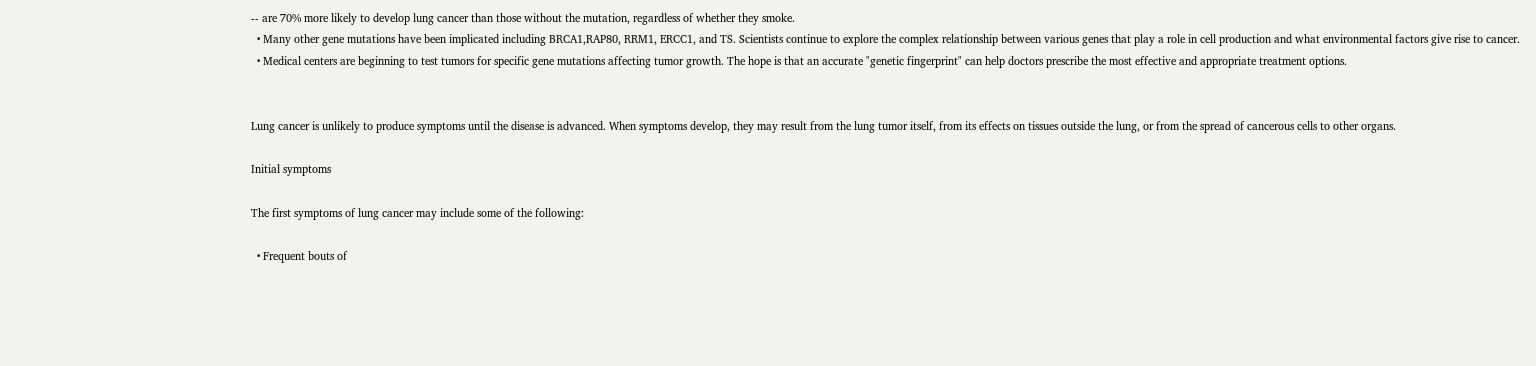-- are 70% more likely to develop lung cancer than those without the mutation, regardless of whether they smoke.
  • Many other gene mutations have been implicated including BRCA1,RAP80, RRM1, ERCC1, and TS. Scientists continue to explore the complex relationship between various genes that play a role in cell production and what environmental factors give rise to cancer.
  • Medical centers are beginning to test tumors for specific gene mutations affecting tumor growth. The hope is that an accurate "genetic fingerprint" can help doctors prescribe the most effective and appropriate treatment options.


Lung cancer is unlikely to produce symptoms until the disease is advanced. When symptoms develop, they may result from the lung tumor itself, from its effects on tissues outside the lung, or from the spread of cancerous cells to other organs.

Initial symptoms

The first symptoms of lung cancer may include some of the following:

  • Frequent bouts of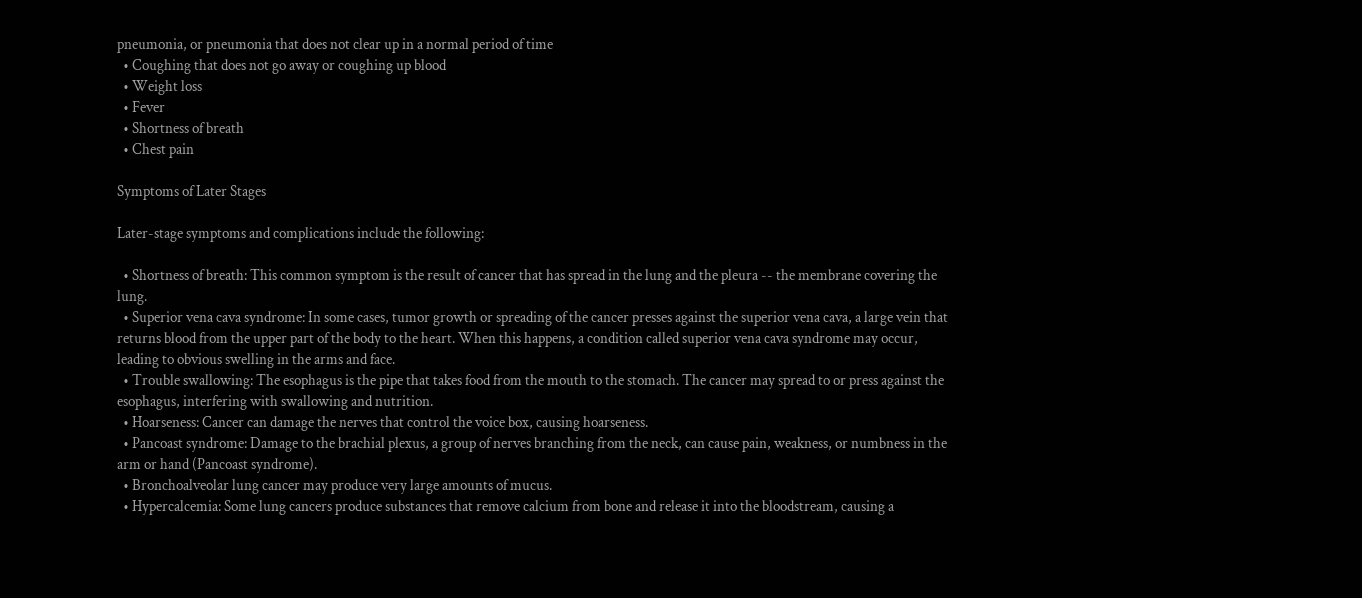pneumonia, or pneumonia that does not clear up in a normal period of time
  • Coughing that does not go away or coughing up blood
  • Weight loss
  • Fever
  • Shortness of breath
  • Chest pain

Symptoms of Later Stages

Later-stage symptoms and complications include the following:

  • Shortness of breath: This common symptom is the result of cancer that has spread in the lung and the pleura -- the membrane covering the lung.
  • Superior vena cava syndrome: In some cases, tumor growth or spreading of the cancer presses against the superior vena cava, a large vein that returns blood from the upper part of the body to the heart. When this happens, a condition called superior vena cava syndrome may occur, leading to obvious swelling in the arms and face.
  • Trouble swallowing: The esophagus is the pipe that takes food from the mouth to the stomach. The cancer may spread to or press against the esophagus, interfering with swallowing and nutrition.
  • Hoarseness: Cancer can damage the nerves that control the voice box, causing hoarseness.
  • Pancoast syndrome: Damage to the brachial plexus, a group of nerves branching from the neck, can cause pain, weakness, or numbness in the arm or hand (Pancoast syndrome).
  • Bronchoalveolar lung cancer may produce very large amounts of mucus.
  • Hypercalcemia: Some lung cancers produce substances that remove calcium from bone and release it into the bloodstream, causing a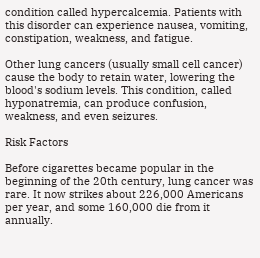condition called hypercalcemia. Patients with this disorder can experience nausea, vomiting, constipation, weakness, and fatigue.

Other lung cancers (usually small cell cancer) cause the body to retain water, lowering the blood's sodium levels. This condition, called hyponatremia, can produce confusion, weakness, and even seizures.

Risk Factors

Before cigarettes became popular in the beginning of the 20th century, lung cancer was rare. It now strikes about 226,000 Americans per year, and some 160,000 die from it annually.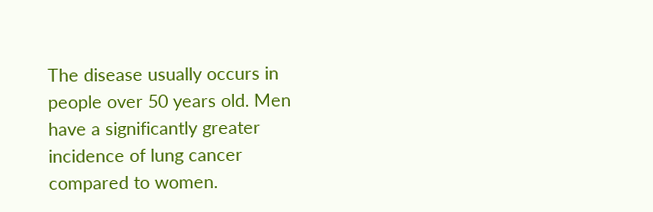The disease usually occurs in people over 50 years old. Men have a significantly greater incidence of lung cancer compared to women.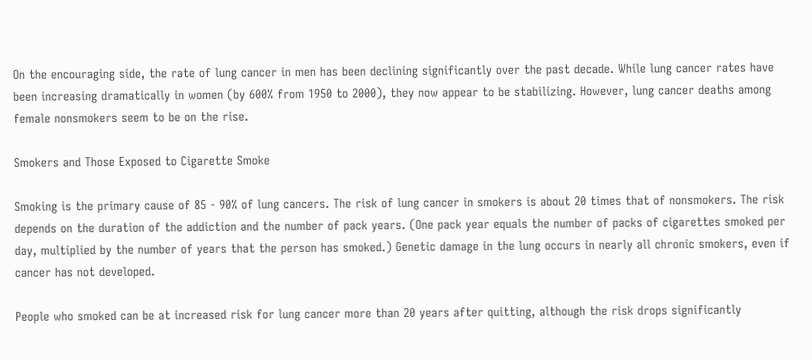On the encouraging side, the rate of lung cancer in men has been declining significantly over the past decade. While lung cancer rates have been increasing dramatically in women (by 600% from 1950 to 2000), they now appear to be stabilizing. However, lung cancer deaths among female nonsmokers seem to be on the rise.

Smokers and Those Exposed to Cigarette Smoke

Smoking is the primary cause of 85 - 90% of lung cancers. The risk of lung cancer in smokers is about 20 times that of nonsmokers. The risk depends on the duration of the addiction and the number of pack years. (One pack year equals the number of packs of cigarettes smoked per day, multiplied by the number of years that the person has smoked.) Genetic damage in the lung occurs in nearly all chronic smokers, even if cancer has not developed.

People who smoked can be at increased risk for lung cancer more than 20 years after quitting, although the risk drops significantly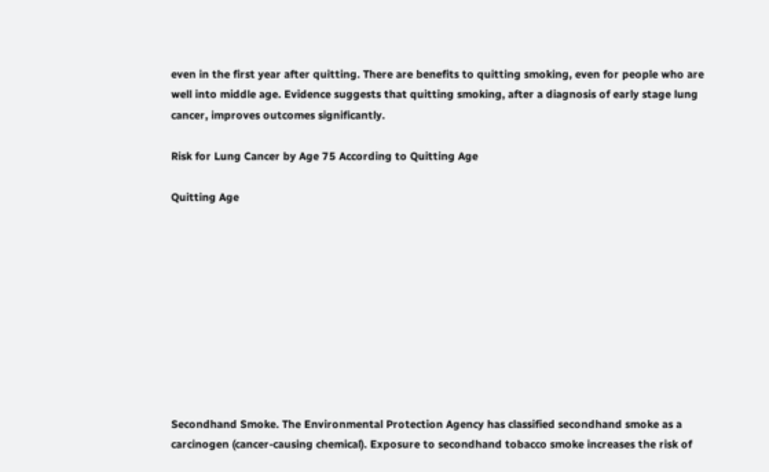even in the first year after quitting. There are benefits to quitting smoking, even for people who are well into middle age. Evidence suggests that quitting smoking, after a diagnosis of early stage lung cancer, improves outcomes significantly.

Risk for Lung Cancer by Age 75 According to Quitting Age

Quitting Age










Secondhand Smoke. The Environmental Protection Agency has classified secondhand smoke as a carcinogen (cancer-causing chemical). Exposure to secondhand tobacco smoke increases the risk of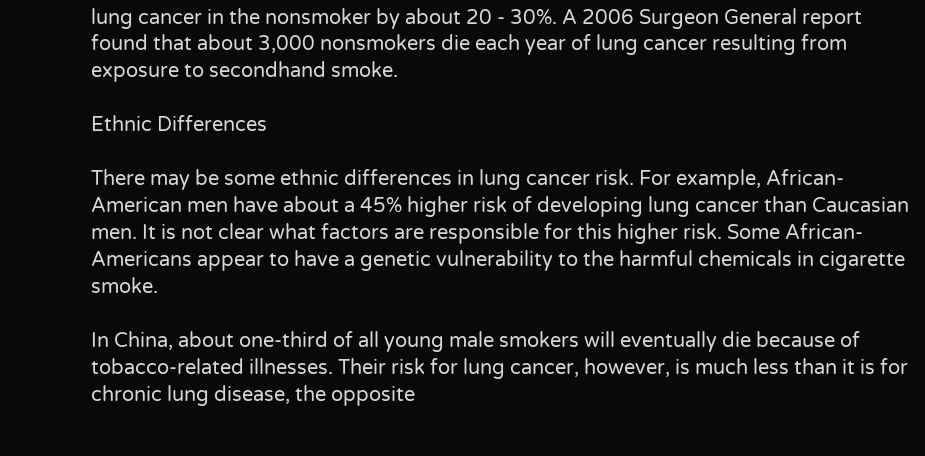lung cancer in the nonsmoker by about 20 - 30%. A 2006 Surgeon General report found that about 3,000 nonsmokers die each year of lung cancer resulting from exposure to secondhand smoke.

Ethnic Differences

There may be some ethnic differences in lung cancer risk. For example, African-American men have about a 45% higher risk of developing lung cancer than Caucasian men. It is not clear what factors are responsible for this higher risk. Some African-Americans appear to have a genetic vulnerability to the harmful chemicals in cigarette smoke.

In China, about one-third of all young male smokers will eventually die because of tobacco-related illnesses. Their risk for lung cancer, however, is much less than it is for chronic lung disease, the opposite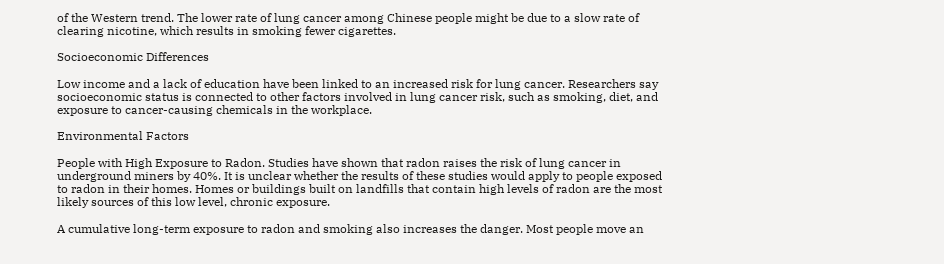of the Western trend. The lower rate of lung cancer among Chinese people might be due to a slow rate of clearing nicotine, which results in smoking fewer cigarettes.

Socioeconomic Differences

Low income and a lack of education have been linked to an increased risk for lung cancer. Researchers say socioeconomic status is connected to other factors involved in lung cancer risk, such as smoking, diet, and exposure to cancer-causing chemicals in the workplace.

Environmental Factors

People with High Exposure to Radon. Studies have shown that radon raises the risk of lung cancer in underground miners by 40%. It is unclear whether the results of these studies would apply to people exposed to radon in their homes. Homes or buildings built on landfills that contain high levels of radon are the most likely sources of this low level, chronic exposure.

A cumulative long-term exposure to radon and smoking also increases the danger. Most people move an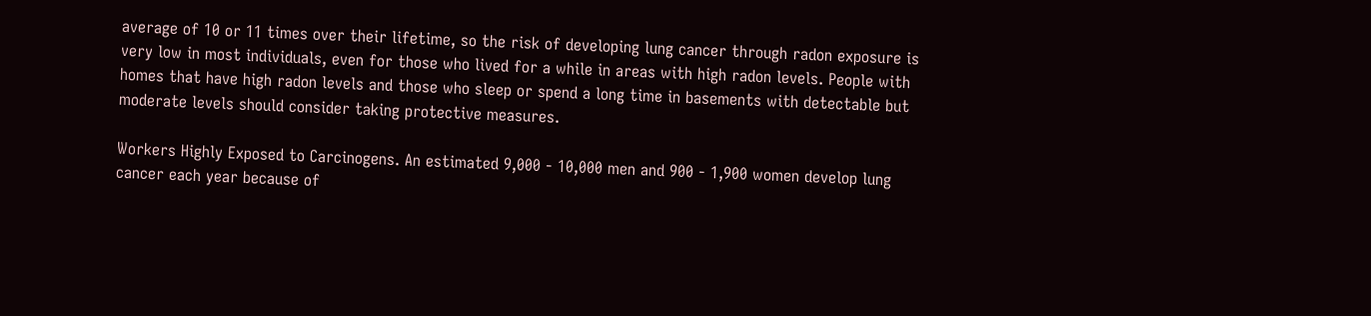average of 10 or 11 times over their lifetime, so the risk of developing lung cancer through radon exposure is very low in most individuals, even for those who lived for a while in areas with high radon levels. People with homes that have high radon levels and those who sleep or spend a long time in basements with detectable but moderate levels should consider taking protective measures.

Workers Highly Exposed to Carcinogens. An estimated 9,000 - 10,000 men and 900 - 1,900 women develop lung cancer each year because of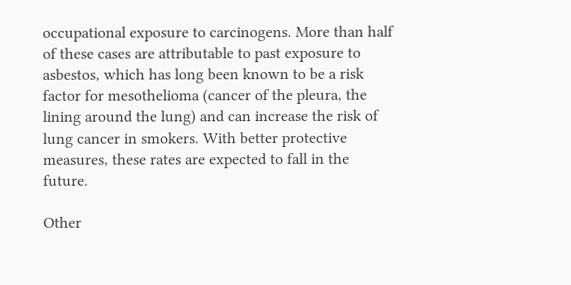occupational exposure to carcinogens. More than half of these cases are attributable to past exposure to asbestos, which has long been known to be a risk factor for mesothelioma (cancer of the pleura, the lining around the lung) and can increase the risk of lung cancer in smokers. With better protective measures, these rates are expected to fall in the future.

Other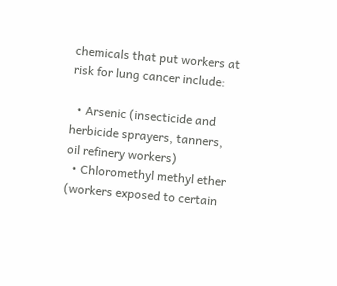chemicals that put workers at risk for lung cancer include:

  • Arsenic (insecticide and herbicide sprayers, tanners, oil refinery workers)
  • Chloromethyl methyl ether (workers exposed to certain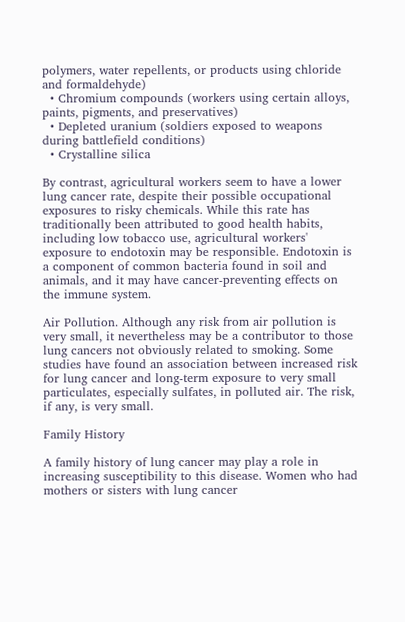polymers, water repellents, or products using chloride and formaldehyde)
  • Chromium compounds (workers using certain alloys, paints, pigments, and preservatives)
  • Depleted uranium (soldiers exposed to weapons during battlefield conditions)
  • Crystalline silica

By contrast, agricultural workers seem to have a lower lung cancer rate, despite their possible occupational exposures to risky chemicals. While this rate has traditionally been attributed to good health habits, including low tobacco use, agricultural workers' exposure to endotoxin may be responsible. Endotoxin is a component of common bacteria found in soil and animals, and it may have cancer-preventing effects on the immune system.

Air Pollution. Although any risk from air pollution is very small, it nevertheless may be a contributor to those lung cancers not obviously related to smoking. Some studies have found an association between increased risk for lung cancer and long-term exposure to very small particulates, especially sulfates, in polluted air. The risk, if any, is very small.

Family History

A family history of lung cancer may play a role in increasing susceptibility to this disease. Women who had mothers or sisters with lung cancer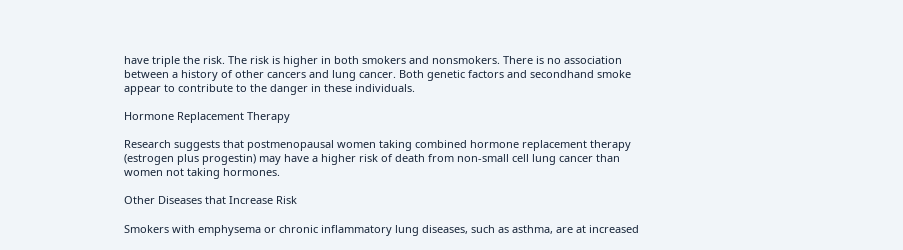have triple the risk. The risk is higher in both smokers and nonsmokers. There is no association between a history of other cancers and lung cancer. Both genetic factors and secondhand smoke appear to contribute to the danger in these individuals.

Hormone Replacement Therapy

Research suggests that postmenopausal women taking combined hormone replacement therapy (estrogen plus progestin) may have a higher risk of death from non-small cell lung cancer than women not taking hormones.

Other Diseases that Increase Risk

Smokers with emphysema or chronic inflammatory lung diseases, such as asthma, are at increased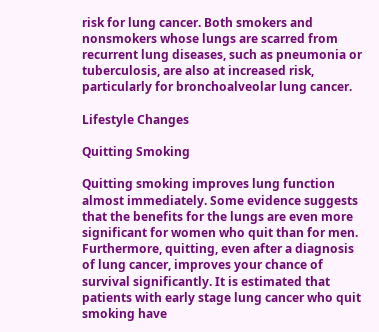risk for lung cancer. Both smokers and nonsmokers whose lungs are scarred from recurrent lung diseases, such as pneumonia or tuberculosis, are also at increased risk, particularly for bronchoalveolar lung cancer.

Lifestyle Changes

Quitting Smoking

Quitting smoking improves lung function almost immediately. Some evidence suggests that the benefits for the lungs are even more significant for women who quit than for men. Furthermore, quitting, even after a diagnosis of lung cancer, improves your chance of survival significantly. It is estimated that patients with early stage lung cancer who quit smoking have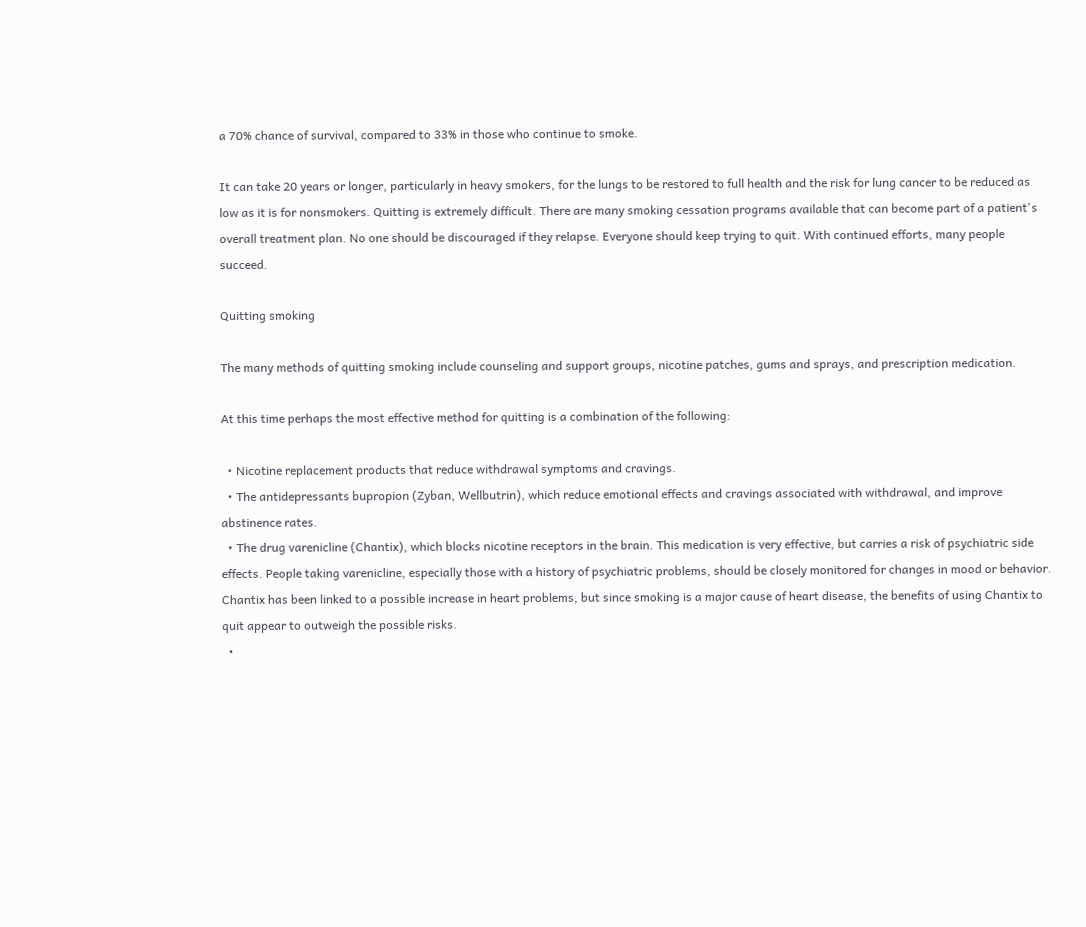a 70% chance of survival, compared to 33% in those who continue to smoke.

It can take 20 years or longer, particularly in heavy smokers, for the lungs to be restored to full health and the risk for lung cancer to be reduced as low as it is for nonsmokers. Quitting is extremely difficult. There are many smoking cessation programs available that can become part of a patient's overall treatment plan. No one should be discouraged if they relapse. Everyone should keep trying to quit. With continued efforts, many people succeed.

Quitting smoking

The many methods of quitting smoking include counseling and support groups, nicotine patches, gums and sprays, and prescription medication.

At this time perhaps the most effective method for quitting is a combination of the following:

  • Nicotine replacement products that reduce withdrawal symptoms and cravings.
  • The antidepressants bupropion (Zyban, Wellbutrin), which reduce emotional effects and cravings associated with withdrawal, and improve abstinence rates.
  • The drug varenicline (Chantix), which blocks nicotine receptors in the brain. This medication is very effective, but carries a risk of psychiatric side effects. People taking varenicline, especially those with a history of psychiatric problems, should be closely monitored for changes in mood or behavior. Chantix has been linked to a possible increase in heart problems, but since smoking is a major cause of heart disease, the benefits of using Chantix to quit appear to outweigh the possible risks.
  •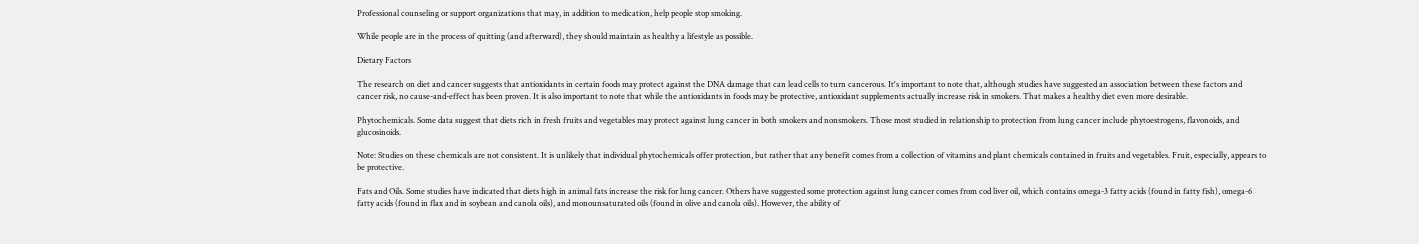Professional counseling or support organizations that may, in addition to medication, help people stop smoking.

While people are in the process of quitting (and afterward), they should maintain as healthy a lifestyle as possible.

Dietary Factors

The research on diet and cancer suggests that antioxidants in certain foods may protect against the DNA damage that can lead cells to turn cancerous. It's important to note that, although studies have suggested an association between these factors and cancer risk, no cause-and-effect has been proven. It is also important to note that while the antioxidants in foods may be protective, antioxidant supplements actually increase risk in smokers. That makes a healthy diet even more desirable.

Phytochemicals. Some data suggest that diets rich in fresh fruits and vegetables may protect against lung cancer in both smokers and nonsmokers. Those most studied in relationship to protection from lung cancer include phytoestrogens, flavonoids, and glucosinoids.

Note: Studies on these chemicals are not consistent. It is unlikely that individual phytochemicals offer protection, but rather that any benefit comes from a collection of vitamins and plant chemicals contained in fruits and vegetables. Fruit, especially, appears to be protective.

Fats and Oils. Some studies have indicated that diets high in animal fats increase the risk for lung cancer. Others have suggested some protection against lung cancer comes from cod liver oil, which contains omega-3 fatty acids (found in fatty fish), omega-6 fatty acids (found in flax and in soybean and canola oils), and monounsaturated oils (found in olive and canola oils). However, the ability of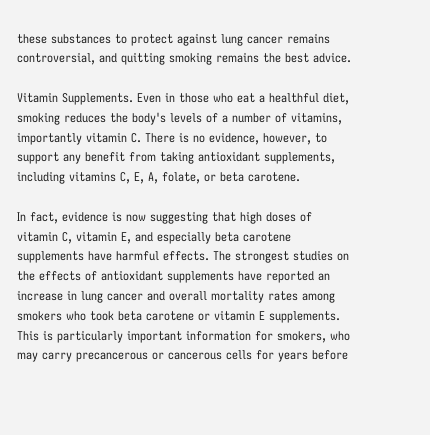these substances to protect against lung cancer remains controversial, and quitting smoking remains the best advice.

Vitamin Supplements. Even in those who eat a healthful diet, smoking reduces the body's levels of a number of vitamins, importantly vitamin C. There is no evidence, however, to support any benefit from taking antioxidant supplements, including vitamins C, E, A, folate, or beta carotene.

In fact, evidence is now suggesting that high doses of vitamin C, vitamin E, and especially beta carotene supplements have harmful effects. The strongest studies on the effects of antioxidant supplements have reported an increase in lung cancer and overall mortality rates among smokers who took beta carotene or vitamin E supplements. This is particularly important information for smokers, who may carry precancerous or cancerous cells for years before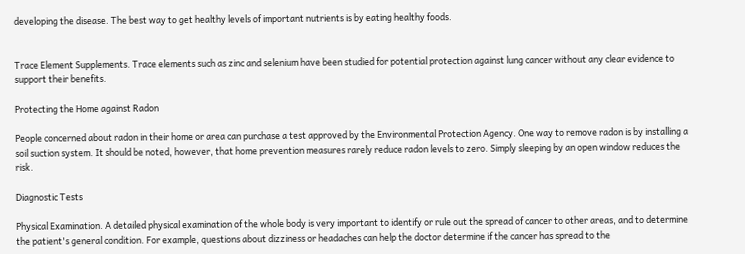developing the disease. The best way to get healthy levels of important nutrients is by eating healthy foods.


Trace Element Supplements. Trace elements such as zinc and selenium have been studied for potential protection against lung cancer without any clear evidence to support their benefits.

Protecting the Home against Radon

People concerned about radon in their home or area can purchase a test approved by the Environmental Protection Agency. One way to remove radon is by installing a soil suction system. It should be noted, however, that home prevention measures rarely reduce radon levels to zero. Simply sleeping by an open window reduces the risk.

Diagnostic Tests

Physical Examination. A detailed physical examination of the whole body is very important to identify or rule out the spread of cancer to other areas, and to determine the patient's general condition. For example, questions about dizziness or headaches can help the doctor determine if the cancer has spread to the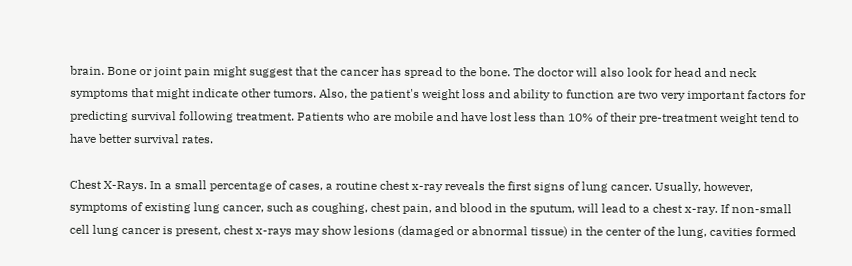brain. Bone or joint pain might suggest that the cancer has spread to the bone. The doctor will also look for head and neck symptoms that might indicate other tumors. Also, the patient's weight loss and ability to function are two very important factors for predicting survival following treatment. Patients who are mobile and have lost less than 10% of their pre-treatment weight tend to have better survival rates.

Chest X-Rays. In a small percentage of cases, a routine chest x-ray reveals the first signs of lung cancer. Usually, however, symptoms of existing lung cancer, such as coughing, chest pain, and blood in the sputum, will lead to a chest x-ray. If non-small cell lung cancer is present, chest x-rays may show lesions (damaged or abnormal tissue) in the center of the lung, cavities formed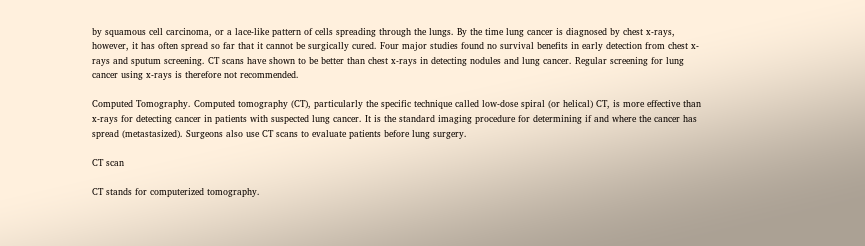by squamous cell carcinoma, or a lace-like pattern of cells spreading through the lungs. By the time lung cancer is diagnosed by chest x-rays, however, it has often spread so far that it cannot be surgically cured. Four major studies found no survival benefits in early detection from chest x-rays and sputum screening. CT scans have shown to be better than chest x-rays in detecting nodules and lung cancer. Regular screening for lung cancer using x-rays is therefore not recommended.

Computed Tomography. Computed tomography (CT), particularly the specific technique called low-dose spiral (or helical) CT, is more effective than x-rays for detecting cancer in patients with suspected lung cancer. It is the standard imaging procedure for determining if and where the cancer has spread (metastasized). Surgeons also use CT scans to evaluate patients before lung surgery.

CT scan

CT stands for computerized tomography.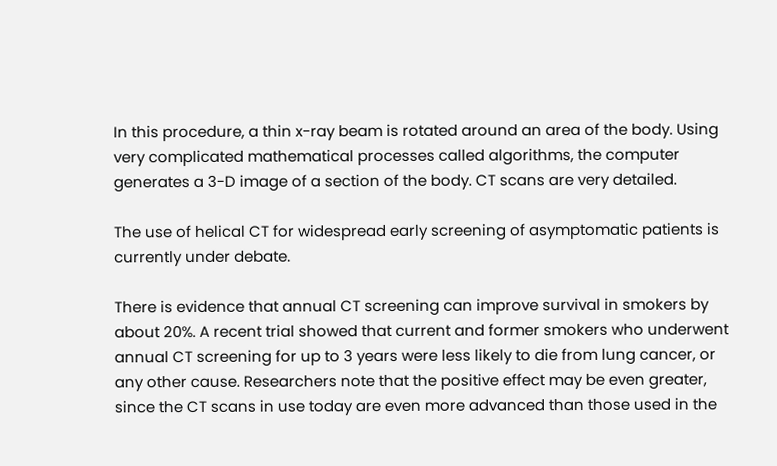In this procedure, a thin x-ray beam is rotated around an area of the body. Using very complicated mathematical processes called algorithms, the computer generates a 3-D image of a section of the body. CT scans are very detailed.

The use of helical CT for widespread early screening of asymptomatic patients is currently under debate.

There is evidence that annual CT screening can improve survival in smokers by about 20%. A recent trial showed that current and former smokers who underwent annual CT screening for up to 3 years were less likely to die from lung cancer, or any other cause. Researchers note that the positive effect may be even greater, since the CT scans in use today are even more advanced than those used in the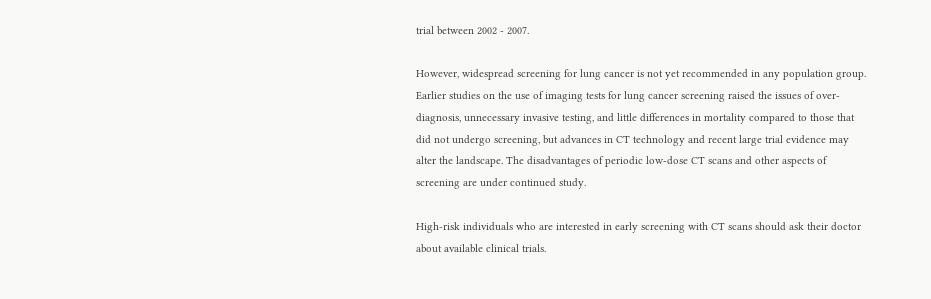trial between 2002 - 2007.

However, widespread screening for lung cancer is not yet recommended in any population group. Earlier studies on the use of imaging tests for lung cancer screening raised the issues of over-diagnosis, unnecessary invasive testing, and little differences in mortality compared to those that did not undergo screening, but advances in CT technology and recent large trial evidence may alter the landscape. The disadvantages of periodic low-dose CT scans and other aspects of screening are under continued study.

High-risk individuals who are interested in early screening with CT scans should ask their doctor about available clinical trials.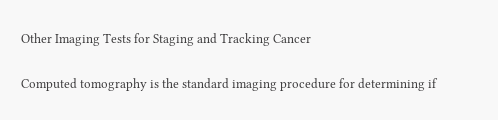Other Imaging Tests for Staging and Tracking Cancer

Computed tomography is the standard imaging procedure for determining if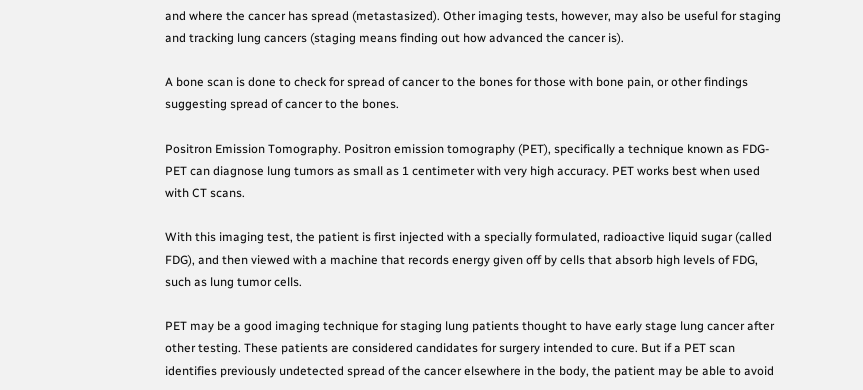and where the cancer has spread (metastasized). Other imaging tests, however, may also be useful for staging and tracking lung cancers (staging means finding out how advanced the cancer is).

A bone scan is done to check for spread of cancer to the bones for those with bone pain, or other findings suggesting spread of cancer to the bones.

Positron Emission Tomography. Positron emission tomography (PET), specifically a technique known as FDG-PET can diagnose lung tumors as small as 1 centimeter with very high accuracy. PET works best when used with CT scans.

With this imaging test, the patient is first injected with a specially formulated, radioactive liquid sugar (called FDG), and then viewed with a machine that records energy given off by cells that absorb high levels of FDG, such as lung tumor cells.

PET may be a good imaging technique for staging lung patients thought to have early stage lung cancer after other testing. These patients are considered candidates for surgery intended to cure. But if a PET scan identifies previously undetected spread of the cancer elsewhere in the body, the patient may be able to avoid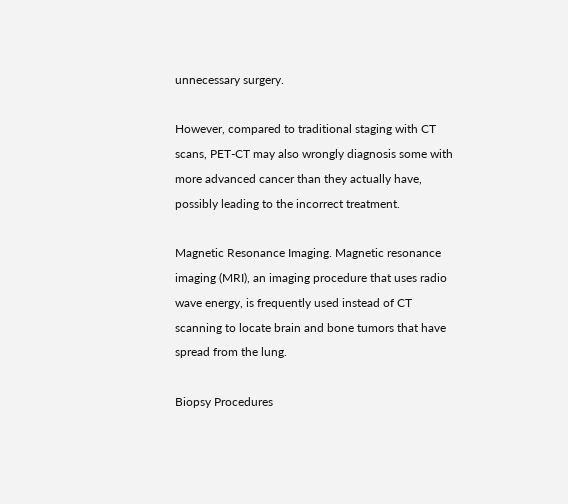unnecessary surgery.

However, compared to traditional staging with CT scans, PET-CT may also wrongly diagnosis some with more advanced cancer than they actually have, possibly leading to the incorrect treatment.

Magnetic Resonance Imaging. Magnetic resonance imaging (MRI), an imaging procedure that uses radio wave energy, is frequently used instead of CT scanning to locate brain and bone tumors that have spread from the lung.

Biopsy Procedures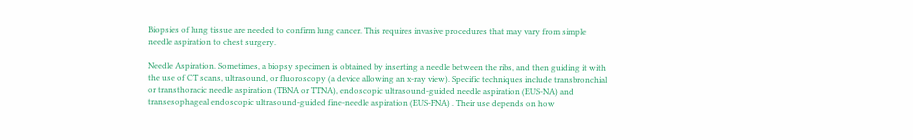Biopsies of lung tissue are needed to confirm lung cancer. This requires invasive procedures that may vary from simple needle aspiration to chest surgery.

Needle Aspiration. Sometimes, a biopsy specimen is obtained by inserting a needle between the ribs, and then guiding it with the use of CT scans, ultrasound, or fluoroscopy (a device allowing an x-ray view). Specific techniques include transbronchial or transthoracic needle aspiration (TBNA or TTNA), endoscopic ultrasound-guided needle aspiration (EUS-NA) and transesophageal endoscopic ultrasound-guided fine-needle aspiration (EUS-FNA) . Their use depends on how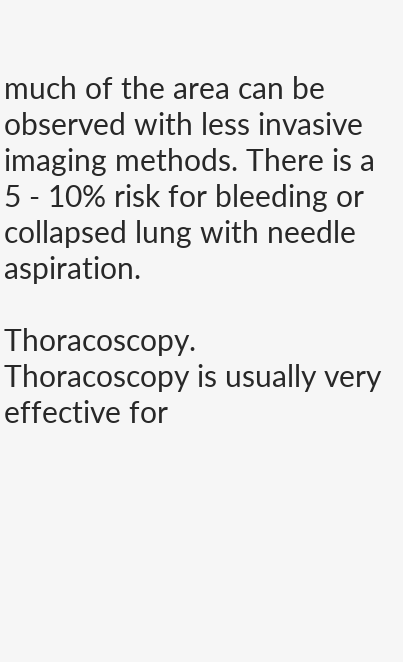much of the area can be observed with less invasive imaging methods. There is a 5 - 10% risk for bleeding or collapsed lung with needle aspiration.

Thoracoscopy. Thoracoscopy is usually very effective for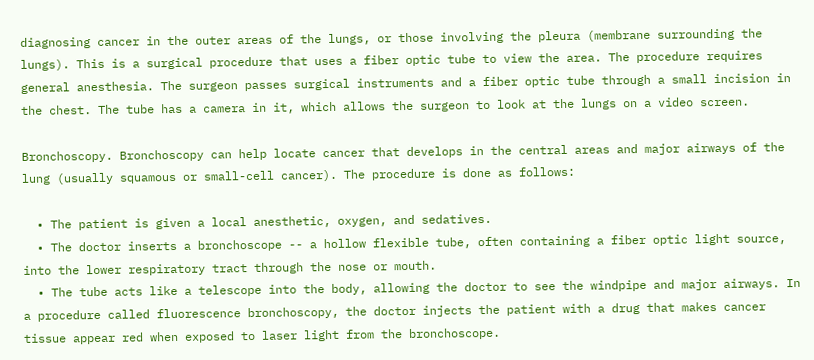diagnosing cancer in the outer areas of the lungs, or those involving the pleura (membrane surrounding the lungs). This is a surgical procedure that uses a fiber optic tube to view the area. The procedure requires general anesthesia. The surgeon passes surgical instruments and a fiber optic tube through a small incision in the chest. The tube has a camera in it, which allows the surgeon to look at the lungs on a video screen.

Bronchoscopy. Bronchoscopy can help locate cancer that develops in the central areas and major airways of the lung (usually squamous or small-cell cancer). The procedure is done as follows:

  • The patient is given a local anesthetic, oxygen, and sedatives.
  • The doctor inserts a bronchoscope -- a hollow flexible tube, often containing a fiber optic light source, into the lower respiratory tract through the nose or mouth.
  • The tube acts like a telescope into the body, allowing the doctor to see the windpipe and major airways. In a procedure called fluorescence bronchoscopy, the doctor injects the patient with a drug that makes cancer tissue appear red when exposed to laser light from the bronchoscope.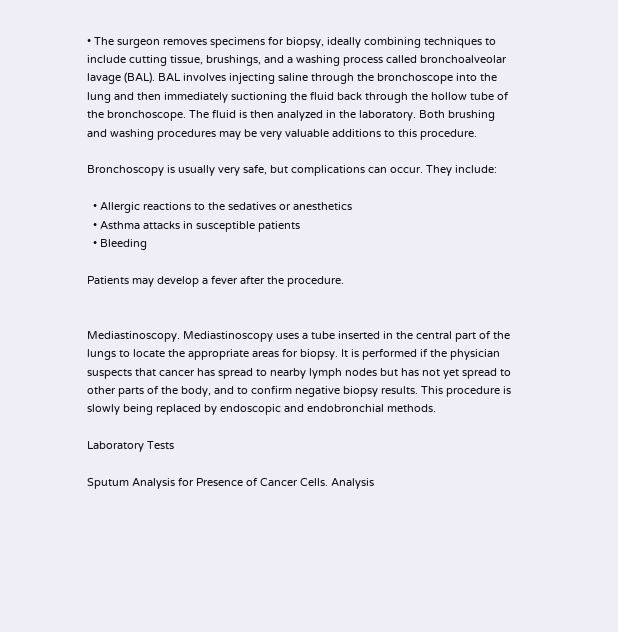• The surgeon removes specimens for biopsy, ideally combining techniques to include cutting tissue, brushings, and a washing process called bronchoalveolar lavage (BAL). BAL involves injecting saline through the bronchoscope into the lung and then immediately suctioning the fluid back through the hollow tube of the bronchoscope. The fluid is then analyzed in the laboratory. Both brushing and washing procedures may be very valuable additions to this procedure.

Bronchoscopy is usually very safe, but complications can occur. They include:

  • Allergic reactions to the sedatives or anesthetics
  • Asthma attacks in susceptible patients
  • Bleeding

Patients may develop a fever after the procedure.


Mediastinoscopy. Mediastinoscopy uses a tube inserted in the central part of the lungs to locate the appropriate areas for biopsy. It is performed if the physician suspects that cancer has spread to nearby lymph nodes but has not yet spread to other parts of the body, and to confirm negative biopsy results. This procedure is slowly being replaced by endoscopic and endobronchial methods.

Laboratory Tests

Sputum Analysis for Presence of Cancer Cells. Analysis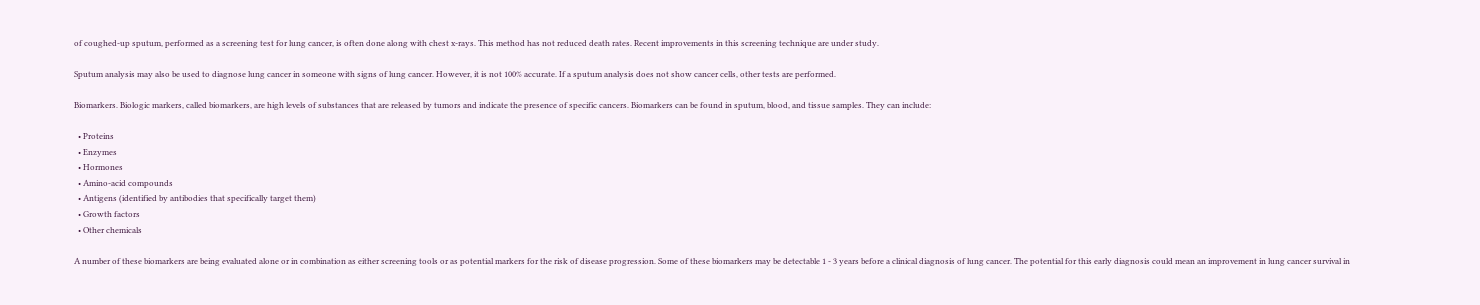of coughed-up sputum, performed as a screening test for lung cancer, is often done along with chest x-rays. This method has not reduced death rates. Recent improvements in this screening technique are under study.

Sputum analysis may also be used to diagnose lung cancer in someone with signs of lung cancer. However, it is not 100% accurate. If a sputum analysis does not show cancer cells, other tests are performed.

Biomarkers. Biologic markers, called biomarkers, are high levels of substances that are released by tumors and indicate the presence of specific cancers. Biomarkers can be found in sputum, blood, and tissue samples. They can include:

  • Proteins
  • Enzymes
  • Hormones
  • Amino-acid compounds
  • Antigens (identified by antibodies that specifically target them)
  • Growth factors
  • Other chemicals

A number of these biomarkers are being evaluated alone or in combination as either screening tools or as potential markers for the risk of disease progression. Some of these biomarkers may be detectable 1 - 3 years before a clinical diagnosis of lung cancer. The potential for this early diagnosis could mean an improvement in lung cancer survival in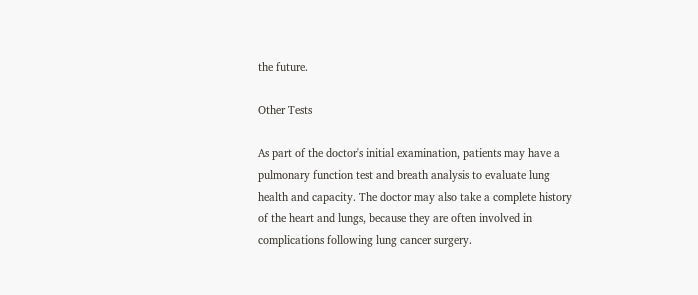the future.

Other Tests

As part of the doctor's initial examination, patients may have a pulmonary function test and breath analysis to evaluate lung health and capacity. The doctor may also take a complete history of the heart and lungs, because they are often involved in complications following lung cancer surgery.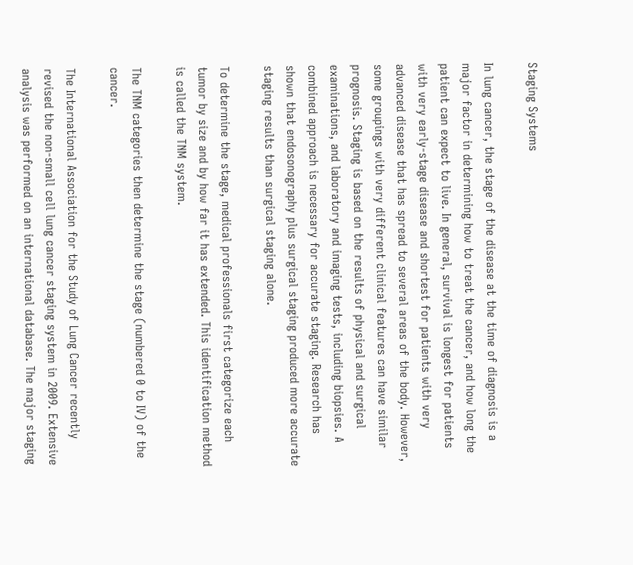Staging Systems

In lung cancer, the stage of the disease at the time of diagnosis is a major factor in determining how to treat the cancer, and how long the patient can expect to live. In general, survival is longest for patients with very early-stage disease and shortest for patients with very advanced disease that has spread to several areas of the body. However, some groupings with very different clinical features can have similar prognosis. Staging is based on the results of physical and surgical examinations, and laboratory and imaging tests, including biopsies. A combined approach is necessary for accurate staging. Research has shown that endosonography plus surgical staging produced more accurate staging results than surgical staging alone.

To determine the stage, medical professionals first categorize each tumor by size and by how far it has extended. This identification method is called the TNM system.

The TNM categories then determine the stage (numbered 0 to IV) of the cancer.

The International Association for the Study of Lung Cancer recently revised the non-small cell lung cancer staging system in 2009. Extensive analysis was performed on an international database. The major staging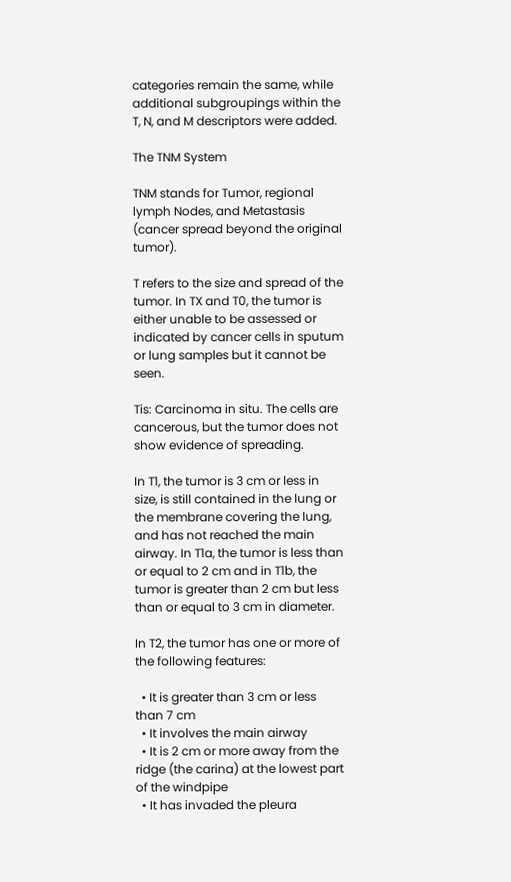categories remain the same, while additional subgroupings within the T, N, and M descriptors were added.

The TNM System

TNM stands for Tumor, regional lymph Nodes, and Metastasis (cancer spread beyond the original tumor).

T refers to the size and spread of the tumor. In TX and T0, the tumor is either unable to be assessed or indicated by cancer cells in sputum or lung samples but it cannot be seen.

Tis: Carcinoma in situ. The cells are cancerous, but the tumor does not show evidence of spreading.

In T1, the tumor is 3 cm or less in size, is still contained in the lung or the membrane covering the lung, and has not reached the main airway. In T1a, the tumor is less than or equal to 2 cm and in T1b, the tumor is greater than 2 cm but less than or equal to 3 cm in diameter.

In T2, the tumor has one or more of the following features:

  • It is greater than 3 cm or less than 7 cm
  • It involves the main airway
  • It is 2 cm or more away from the ridge (the carina) at the lowest part of the windpipe
  • It has invaded the pleura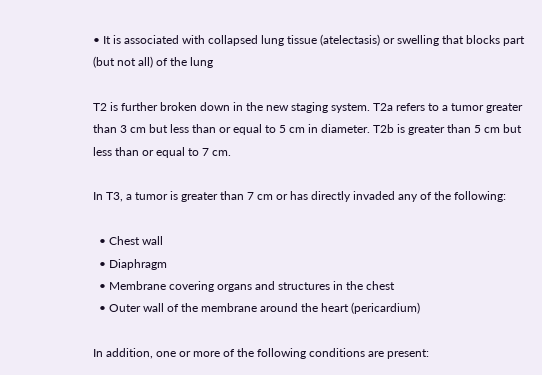• It is associated with collapsed lung tissue (atelectasis) or swelling that blocks part (but not all) of the lung

T2 is further broken down in the new staging system. T2a refers to a tumor greater than 3 cm but less than or equal to 5 cm in diameter. T2b is greater than 5 cm but less than or equal to 7 cm.

In T3, a tumor is greater than 7 cm or has directly invaded any of the following:

  • Chest wall
  • Diaphragm
  • Membrane covering organs and structures in the chest
  • Outer wall of the membrane around the heart (pericardium)

In addition, one or more of the following conditions are present: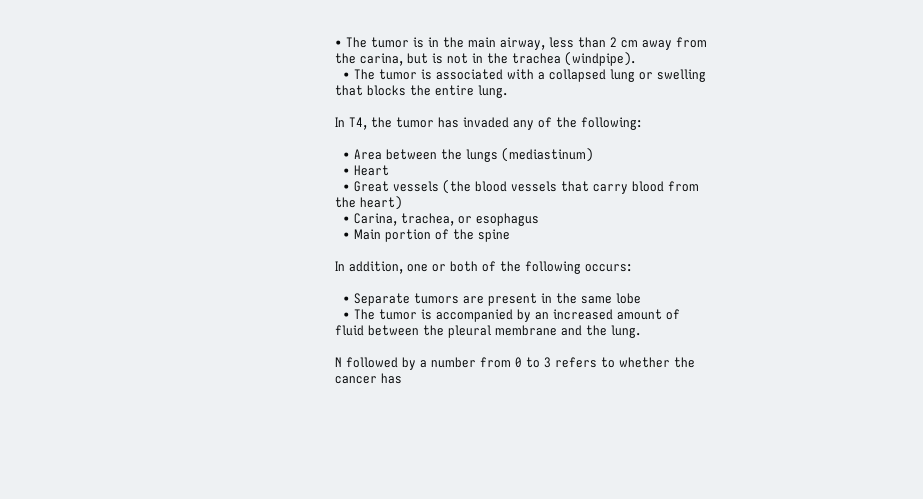• The tumor is in the main airway, less than 2 cm away from the carina, but is not in the trachea (windpipe).
  • The tumor is associated with a collapsed lung or swelling that blocks the entire lung.

In T4, the tumor has invaded any of the following:

  • Area between the lungs (mediastinum)
  • Heart
  • Great vessels (the blood vessels that carry blood from the heart)
  • Carina, trachea, or esophagus
  • Main portion of the spine

In addition, one or both of the following occurs:

  • Separate tumors are present in the same lobe
  • The tumor is accompanied by an increased amount of fluid between the pleural membrane and the lung.

N followed by a number from 0 to 3 refers to whether the cancer has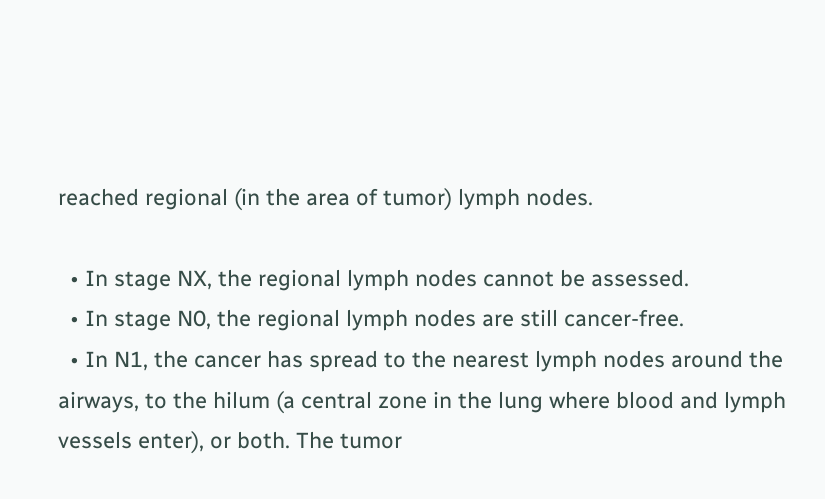reached regional (in the area of tumor) lymph nodes.

  • In stage NX, the regional lymph nodes cannot be assessed.
  • In stage N0, the regional lymph nodes are still cancer-free.
  • In N1, the cancer has spread to the nearest lymph nodes around the airways, to the hilum (a central zone in the lung where blood and lymph vessels enter), or both. The tumor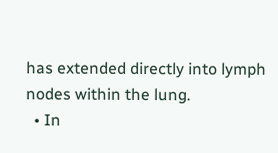has extended directly into lymph nodes within the lung.
  • In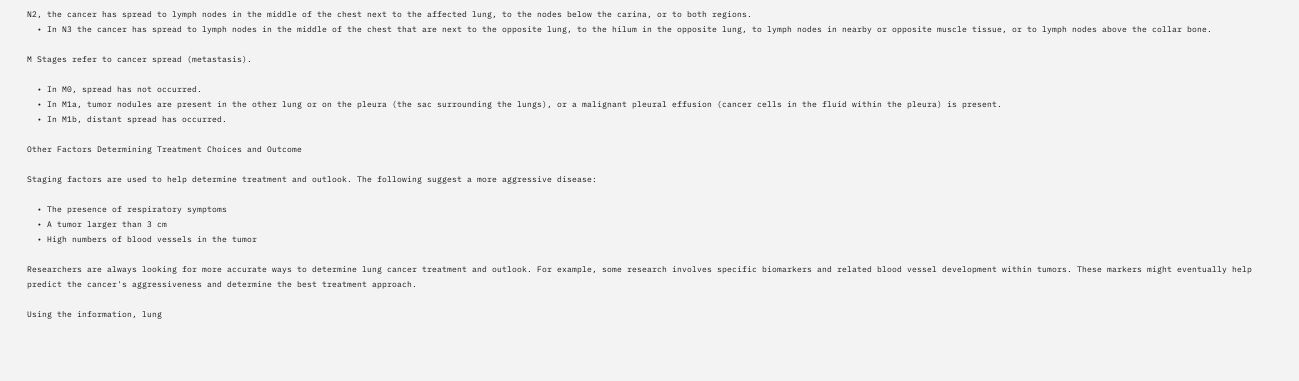N2, the cancer has spread to lymph nodes in the middle of the chest next to the affected lung, to the nodes below the carina, or to both regions.
  • In N3 the cancer has spread to lymph nodes in the middle of the chest that are next to the opposite lung, to the hilum in the opposite lung, to lymph nodes in nearby or opposite muscle tissue, or to lymph nodes above the collar bone.

M Stages refer to cancer spread (metastasis).

  • In M0, spread has not occurred.
  • In M1a, tumor nodules are present in the other lung or on the pleura (the sac surrounding the lungs), or a malignant pleural effusion (cancer cells in the fluid within the pleura) is present.
  • In M1b, distant spread has occurred.

Other Factors Determining Treatment Choices and Outcome

Staging factors are used to help determine treatment and outlook. The following suggest a more aggressive disease:

  • The presence of respiratory symptoms
  • A tumor larger than 3 cm
  • High numbers of blood vessels in the tumor

Researchers are always looking for more accurate ways to determine lung cancer treatment and outlook. For example, some research involves specific biomarkers and related blood vessel development within tumors. These markers might eventually help predict the cancer's aggressiveness and determine the best treatment approach.

Using the information, lung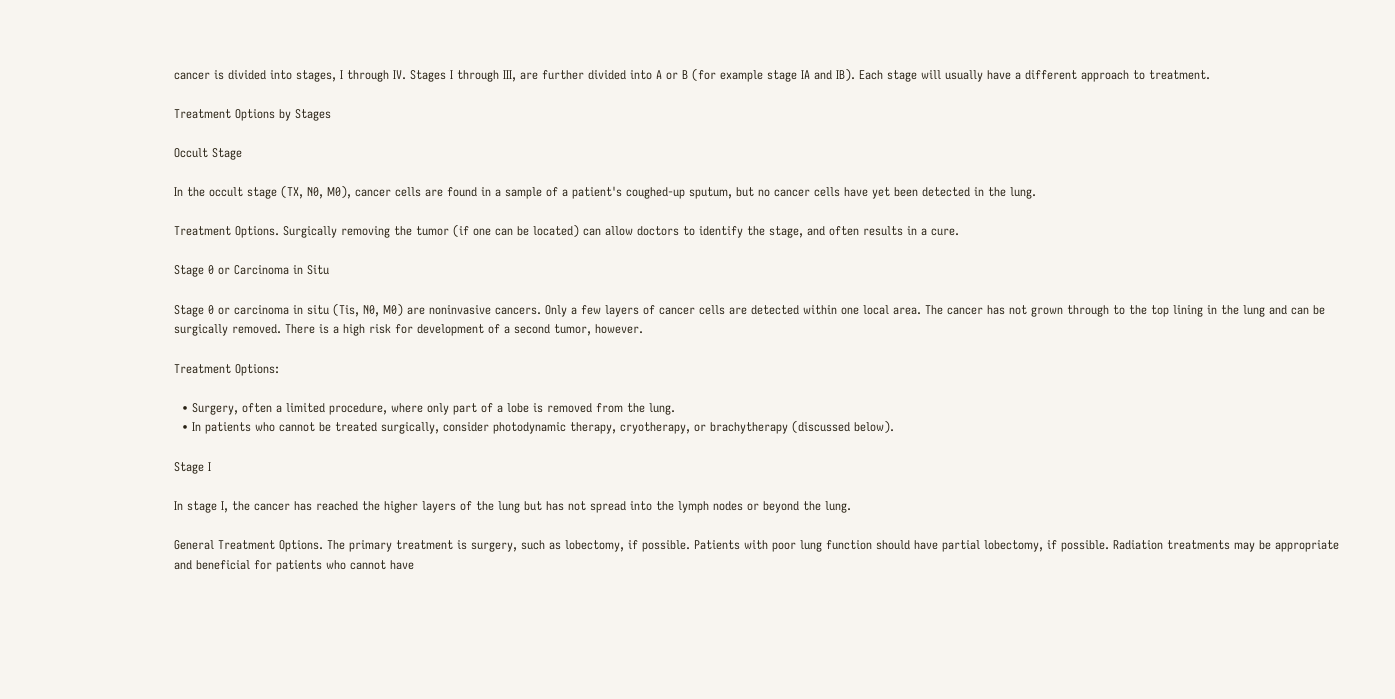cancer is divided into stages, I through IV. Stages I through III, are further divided into A or B (for example stage IA and IB). Each stage will usually have a different approach to treatment.

Treatment Options by Stages

Occult Stage

In the occult stage (TX, N0, M0), cancer cells are found in a sample of a patient's coughed-up sputum, but no cancer cells have yet been detected in the lung.

Treatment Options. Surgically removing the tumor (if one can be located) can allow doctors to identify the stage, and often results in a cure.

Stage 0 or Carcinoma in Situ

Stage 0 or carcinoma in situ (Tis, N0, M0) are noninvasive cancers. Only a few layers of cancer cells are detected within one local area. The cancer has not grown through to the top lining in the lung and can be surgically removed. There is a high risk for development of a second tumor, however.

Treatment Options:

  • Surgery, often a limited procedure, where only part of a lobe is removed from the lung.
  • In patients who cannot be treated surgically, consider photodynamic therapy, cryotherapy, or brachytherapy (discussed below).

Stage I

In stage I, the cancer has reached the higher layers of the lung but has not spread into the lymph nodes or beyond the lung.

General Treatment Options. The primary treatment is surgery, such as lobectomy, if possible. Patients with poor lung function should have partial lobectomy, if possible. Radiation treatments may be appropriate and beneficial for patients who cannot have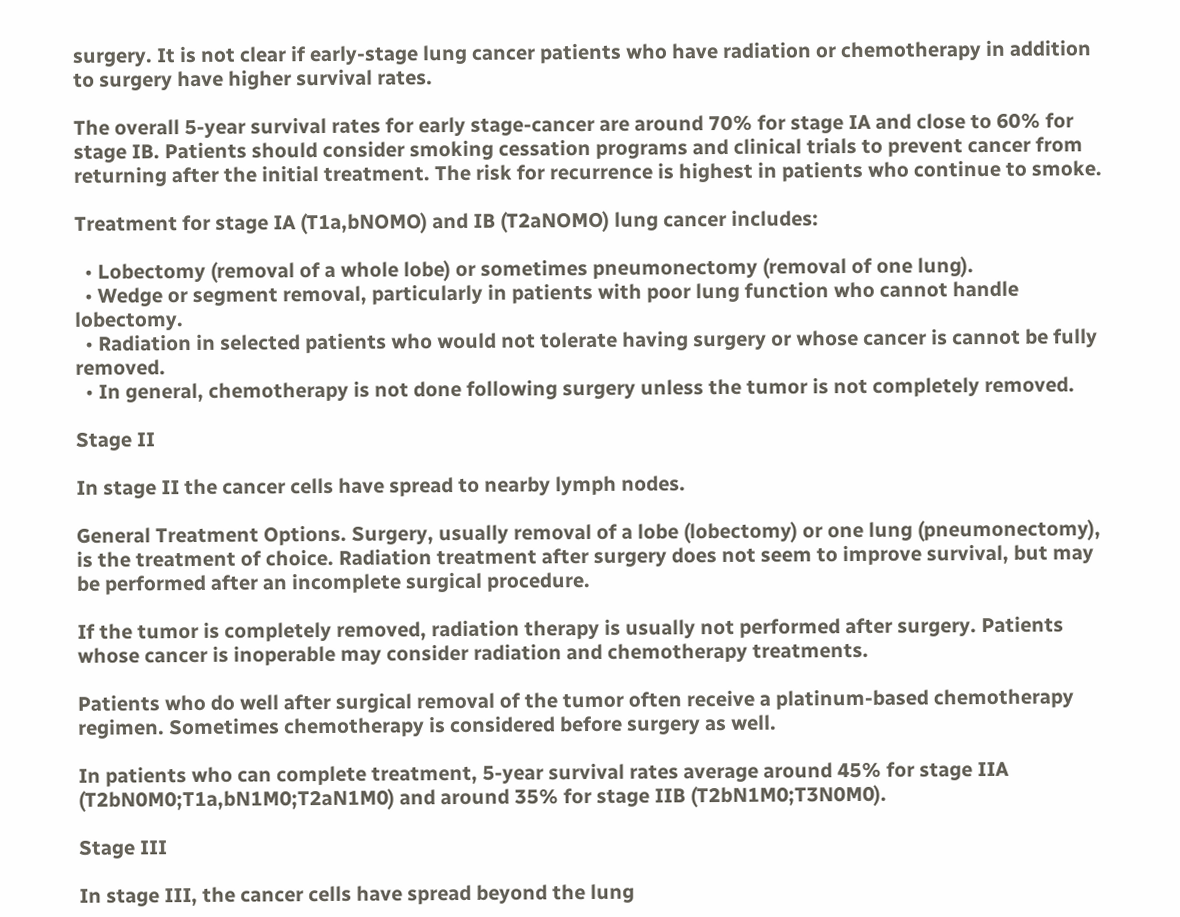surgery. It is not clear if early-stage lung cancer patients who have radiation or chemotherapy in addition to surgery have higher survival rates.

The overall 5-year survival rates for early stage-cancer are around 70% for stage IA and close to 60% for stage IB. Patients should consider smoking cessation programs and clinical trials to prevent cancer from returning after the initial treatment. The risk for recurrence is highest in patients who continue to smoke.

Treatment for stage IA (T1a,bNOMO) and IB (T2aNOMO) lung cancer includes:

  • Lobectomy (removal of a whole lobe) or sometimes pneumonectomy (removal of one lung).
  • Wedge or segment removal, particularly in patients with poor lung function who cannot handle lobectomy.
  • Radiation in selected patients who would not tolerate having surgery or whose cancer is cannot be fully removed.
  • In general, chemotherapy is not done following surgery unless the tumor is not completely removed.

Stage II

In stage II the cancer cells have spread to nearby lymph nodes.

General Treatment Options. Surgery, usually removal of a lobe (lobectomy) or one lung (pneumonectomy), is the treatment of choice. Radiation treatment after surgery does not seem to improve survival, but may be performed after an incomplete surgical procedure.

If the tumor is completely removed, radiation therapy is usually not performed after surgery. Patients whose cancer is inoperable may consider radiation and chemotherapy treatments.

Patients who do well after surgical removal of the tumor often receive a platinum-based chemotherapy regimen. Sometimes chemotherapy is considered before surgery as well.

In patients who can complete treatment, 5-year survival rates average around 45% for stage IIA (T2bN0M0;T1a,bN1M0;T2aN1M0) and around 35% for stage IIB (T2bN1M0;T3N0M0).

Stage III

In stage III, the cancer cells have spread beyond the lung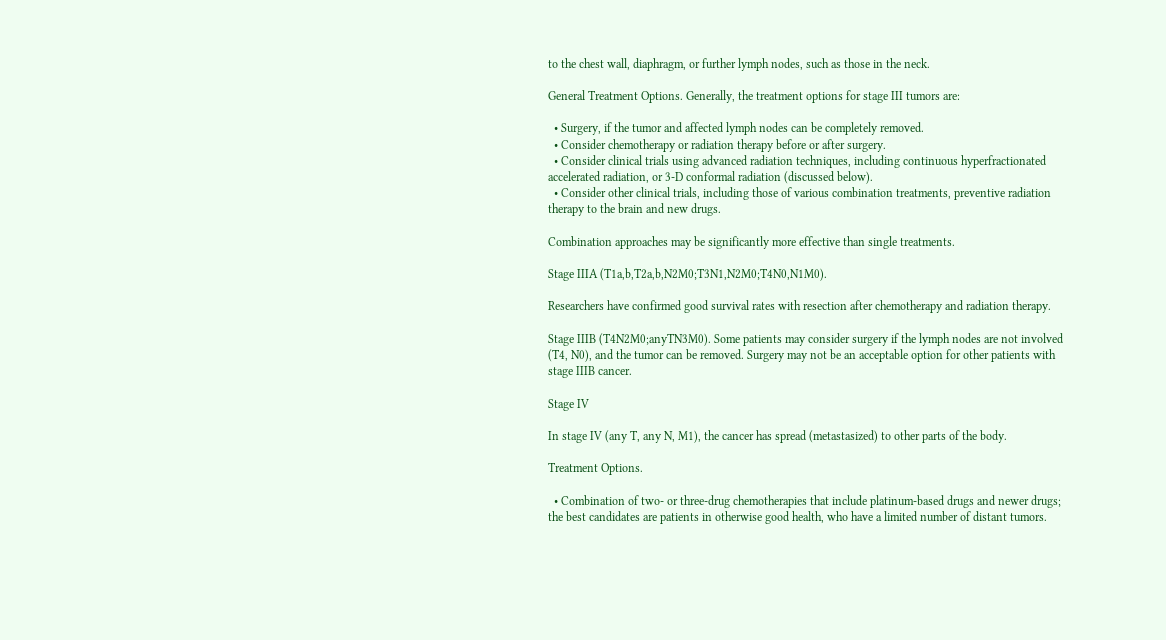to the chest wall, diaphragm, or further lymph nodes, such as those in the neck.

General Treatment Options. Generally, the treatment options for stage III tumors are:

  • Surgery, if the tumor and affected lymph nodes can be completely removed.
  • Consider chemotherapy or radiation therapy before or after surgery.
  • Consider clinical trials using advanced radiation techniques, including continuous hyperfractionated accelerated radiation, or 3-D conformal radiation (discussed below).
  • Consider other clinical trials, including those of various combination treatments, preventive radiation therapy to the brain and new drugs.

Combination approaches may be significantly more effective than single treatments.

Stage IIIA (T1a,b,T2a,b,N2M0;T3N1,N2M0;T4N0,N1M0).

Researchers have confirmed good survival rates with resection after chemotherapy and radiation therapy.

Stage IIIB (T4N2M0;anyTN3M0). Some patients may consider surgery if the lymph nodes are not involved (T4, N0), and the tumor can be removed. Surgery may not be an acceptable option for other patients with stage IIIB cancer.

Stage IV

In stage IV (any T, any N, M1), the cancer has spread (metastasized) to other parts of the body.

Treatment Options.

  • Combination of two- or three-drug chemotherapies that include platinum-based drugs and newer drugs; the best candidates are patients in otherwise good health, who have a limited number of distant tumors.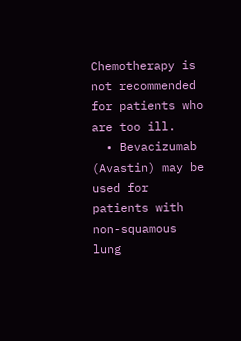Chemotherapy is not recommended for patients who are too ill.
  • Bevacizumab (Avastin) may be used for patients with non-squamous lung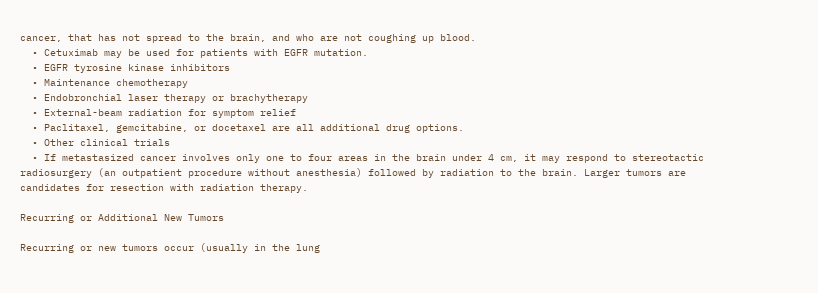cancer, that has not spread to the brain, and who are not coughing up blood.
  • Cetuximab may be used for patients with EGFR mutation.
  • EGFR tyrosine kinase inhibitors
  • Maintenance chemotherapy
  • Endobronchial laser therapy or brachytherapy
  • External-beam radiation for symptom relief
  • Paclitaxel, gemcitabine, or docetaxel are all additional drug options.
  • Other clinical trials
  • If metastasized cancer involves only one to four areas in the brain under 4 cm, it may respond to stereotactic radiosurgery (an outpatient procedure without anesthesia) followed by radiation to the brain. Larger tumors are candidates for resection with radiation therapy.

Recurring or Additional New Tumors

Recurring or new tumors occur (usually in the lung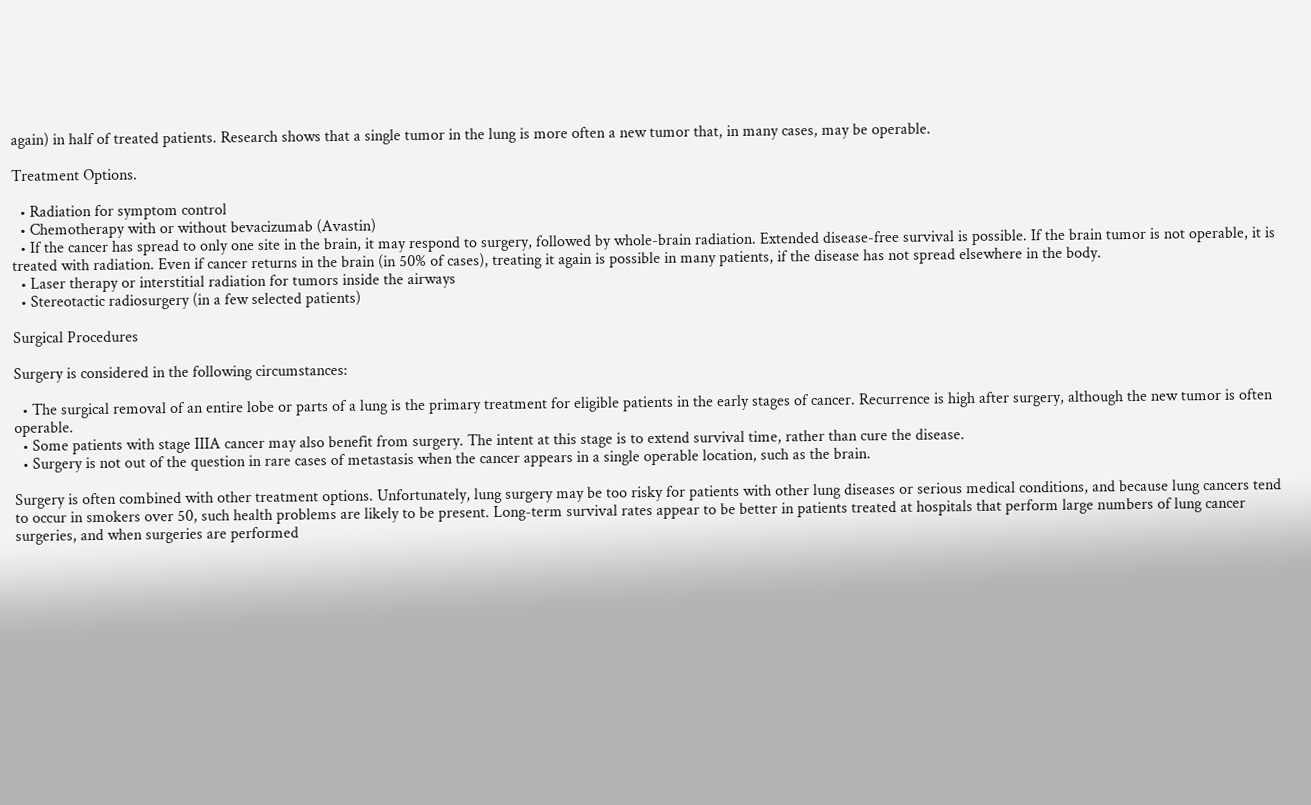again) in half of treated patients. Research shows that a single tumor in the lung is more often a new tumor that, in many cases, may be operable.

Treatment Options.

  • Radiation for symptom control
  • Chemotherapy with or without bevacizumab (Avastin)
  • If the cancer has spread to only one site in the brain, it may respond to surgery, followed by whole-brain radiation. Extended disease-free survival is possible. If the brain tumor is not operable, it is treated with radiation. Even if cancer returns in the brain (in 50% of cases), treating it again is possible in many patients, if the disease has not spread elsewhere in the body.
  • Laser therapy or interstitial radiation for tumors inside the airways
  • Stereotactic radiosurgery (in a few selected patients)

Surgical Procedures

Surgery is considered in the following circumstances:

  • The surgical removal of an entire lobe or parts of a lung is the primary treatment for eligible patients in the early stages of cancer. Recurrence is high after surgery, although the new tumor is often operable.
  • Some patients with stage IIIA cancer may also benefit from surgery. The intent at this stage is to extend survival time, rather than cure the disease.
  • Surgery is not out of the question in rare cases of metastasis when the cancer appears in a single operable location, such as the brain.

Surgery is often combined with other treatment options. Unfortunately, lung surgery may be too risky for patients with other lung diseases or serious medical conditions, and because lung cancers tend to occur in smokers over 50, such health problems are likely to be present. Long-term survival rates appear to be better in patients treated at hospitals that perform large numbers of lung cancer surgeries, and when surgeries are performed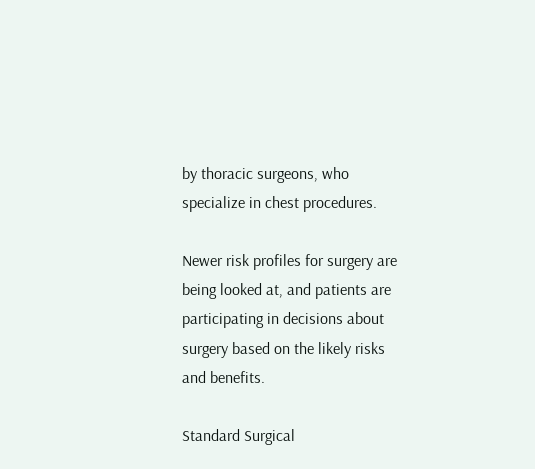by thoracic surgeons, who specialize in chest procedures.

Newer risk profiles for surgery are being looked at, and patients are participating in decisions about surgery based on the likely risks and benefits.

Standard Surgical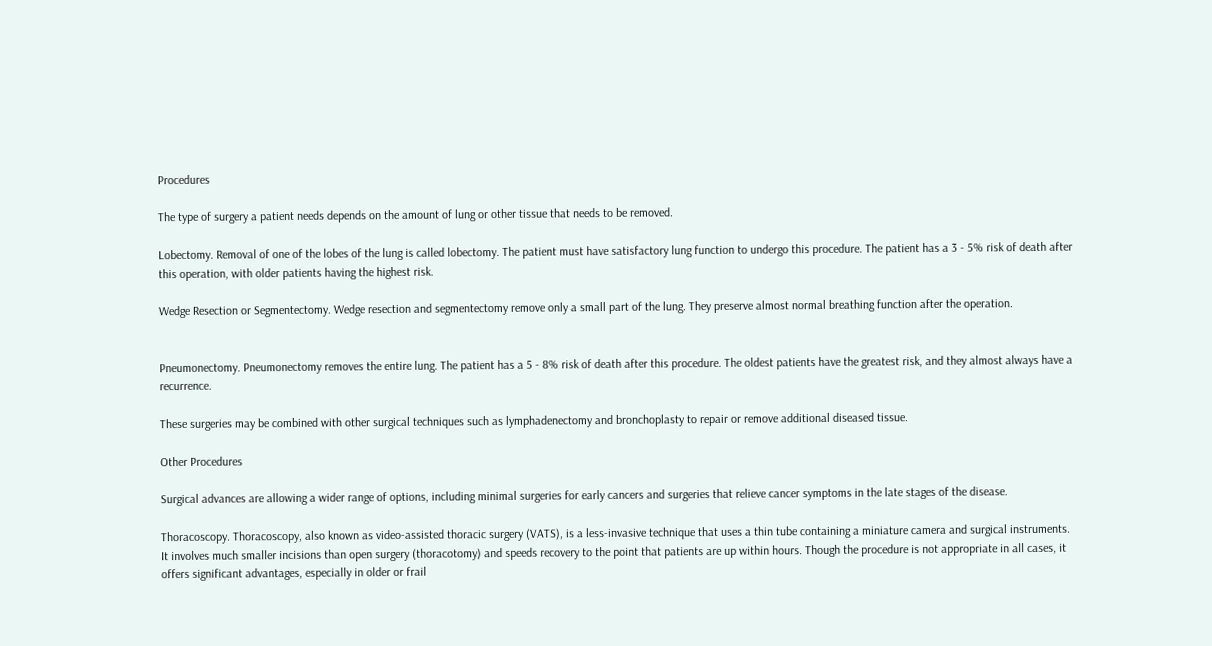Procedures

The type of surgery a patient needs depends on the amount of lung or other tissue that needs to be removed.

Lobectomy. Removal of one of the lobes of the lung is called lobectomy. The patient must have satisfactory lung function to undergo this procedure. The patient has a 3 - 5% risk of death after this operation, with older patients having the highest risk.

Wedge Resection or Segmentectomy. Wedge resection and segmentectomy remove only a small part of the lung. They preserve almost normal breathing function after the operation.


Pneumonectomy. Pneumonectomy removes the entire lung. The patient has a 5 - 8% risk of death after this procedure. The oldest patients have the greatest risk, and they almost always have a recurrence.

These surgeries may be combined with other surgical techniques such as lymphadenectomy and bronchoplasty to repair or remove additional diseased tissue.

Other Procedures

Surgical advances are allowing a wider range of options, including minimal surgeries for early cancers and surgeries that relieve cancer symptoms in the late stages of the disease.

Thoracoscopy. Thoracoscopy, also known as video-assisted thoracic surgery (VATS), is a less-invasive technique that uses a thin tube containing a miniature camera and surgical instruments. It involves much smaller incisions than open surgery (thoracotomy) and speeds recovery to the point that patients are up within hours. Though the procedure is not appropriate in all cases, it offers significant advantages, especially in older or frail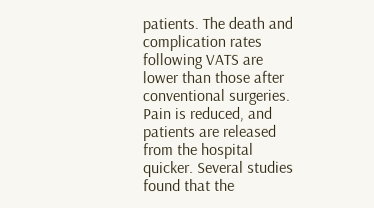patients. The death and complication rates following VATS are lower than those after conventional surgeries. Pain is reduced, and patients are released from the hospital quicker. Several studies found that the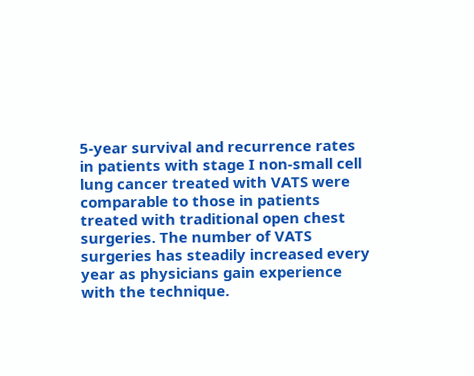5-year survival and recurrence rates in patients with stage I non-small cell lung cancer treated with VATS were comparable to those in patients treated with traditional open chest surgeries. The number of VATS surgeries has steadily increased every year as physicians gain experience with the technique.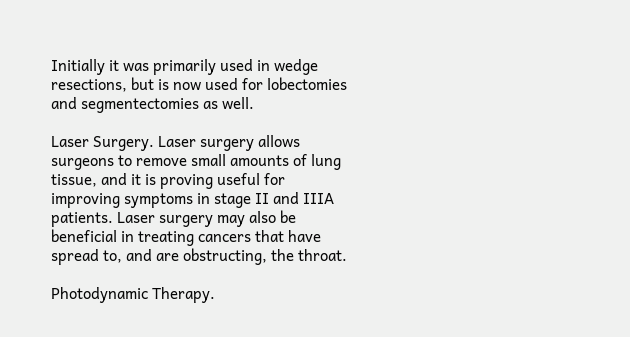Initially it was primarily used in wedge resections, but is now used for lobectomies and segmentectomies as well.

Laser Surgery. Laser surgery allows surgeons to remove small amounts of lung tissue, and it is proving useful for improving symptoms in stage II and IIIA patients. Laser surgery may also be beneficial in treating cancers that have spread to, and are obstructing, the throat.

Photodynamic Therapy.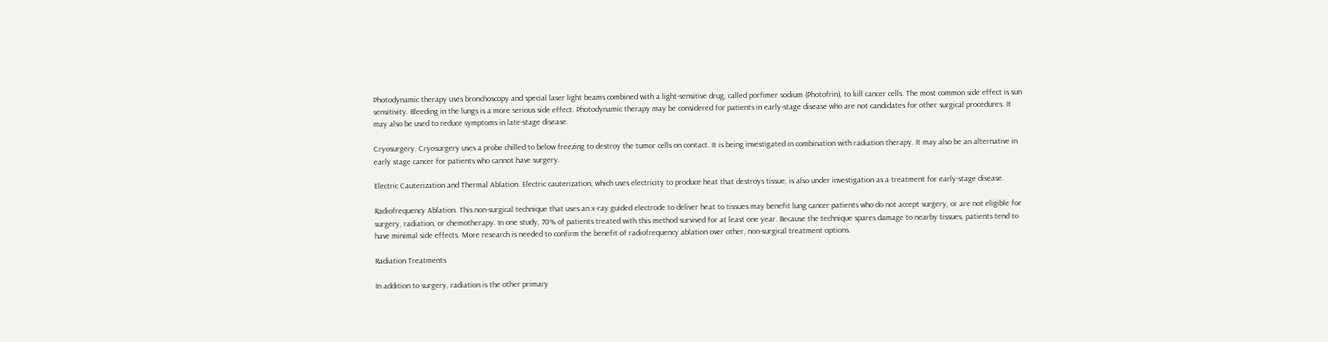Photodynamic therapy uses bronchoscopy and special laser light beams combined with a light-sensitive drug, called porfimer sodium (Photofrin), to kill cancer cells. The most common side effect is sun sensitivity. Bleeding in the lungs is a more serious side effect. Photodynamic therapy may be considered for patients in early-stage disease who are not candidates for other surgical procedures. It may also be used to reduce symptoms in late-stage disease.

Cryosurgery. Cryosurgery uses a probe chilled to below freezing to destroy the tumor cells on contact. It is being investigated in combination with radiation therapy. It may also be an alternative in early stage cancer for patients who cannot have surgery.

Electric Cauterization and Thermal Ablation. Electric cauterization, which uses electricity to produce heat that destroys tissue, is also under investigation as a treatment for early-stage disease.

Radiofrequency Ablation. This non-surgical technique that uses an x-ray guided electrode to deliver heat to tissues may benefit lung cancer patients who do not accept surgery, or are not eligible for surgery, radiation, or chemotherapy. In one study, 70% of patients treated with this method survived for at least one year. Because the technique spares damage to nearby tissues, patients tend to have minimal side effects. More research is needed to confirm the benefit of radiofrequency ablation over other, non-surgical treatment options.

Radiation Treatments

In addition to surgery, radiation is the other primary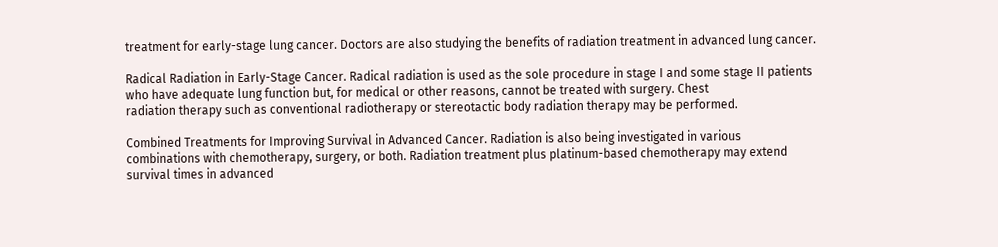treatment for early-stage lung cancer. Doctors are also studying the benefits of radiation treatment in advanced lung cancer.

Radical Radiation in Early-Stage Cancer. Radical radiation is used as the sole procedure in stage I and some stage II patients who have adequate lung function but, for medical or other reasons, cannot be treated with surgery. Chest
radiation therapy such as conventional radiotherapy or stereotactic body radiation therapy may be performed.

Combined Treatments for Improving Survival in Advanced Cancer. Radiation is also being investigated in various combinations with chemotherapy, surgery, or both. Radiation treatment plus platinum-based chemotherapy may extend survival times in advanced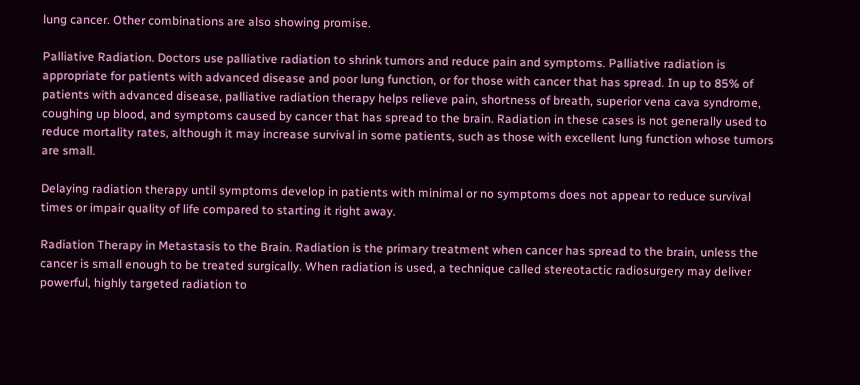lung cancer. Other combinations are also showing promise.

Palliative Radiation. Doctors use palliative radiation to shrink tumors and reduce pain and symptoms. Palliative radiation is appropriate for patients with advanced disease and poor lung function, or for those with cancer that has spread. In up to 85% of patients with advanced disease, palliative radiation therapy helps relieve pain, shortness of breath, superior vena cava syndrome, coughing up blood, and symptoms caused by cancer that has spread to the brain. Radiation in these cases is not generally used to reduce mortality rates, although it may increase survival in some patients, such as those with excellent lung function whose tumors are small.

Delaying radiation therapy until symptoms develop in patients with minimal or no symptoms does not appear to reduce survival times or impair quality of life compared to starting it right away.

Radiation Therapy in Metastasis to the Brain. Radiation is the primary treatment when cancer has spread to the brain, unless the cancer is small enough to be treated surgically. When radiation is used, a technique called stereotactic radiosurgery may deliver powerful, highly targeted radiation to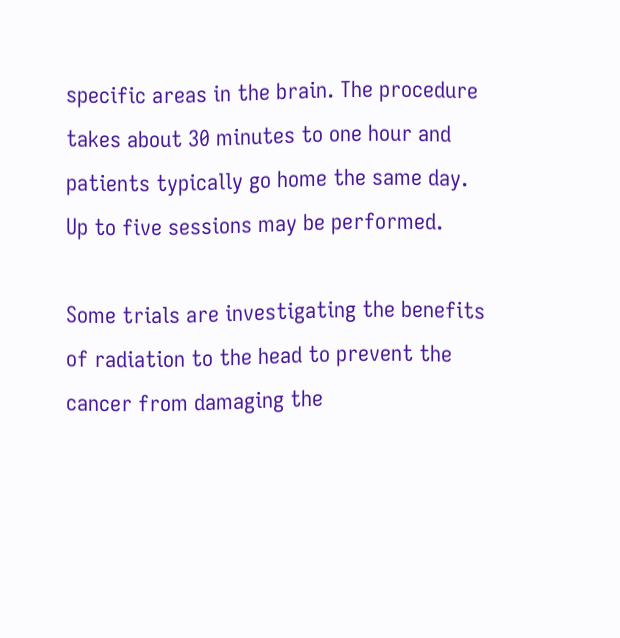specific areas in the brain. The procedure takes about 30 minutes to one hour and patients typically go home the same day. Up to five sessions may be performed.

Some trials are investigating the benefits of radiation to the head to prevent the cancer from damaging the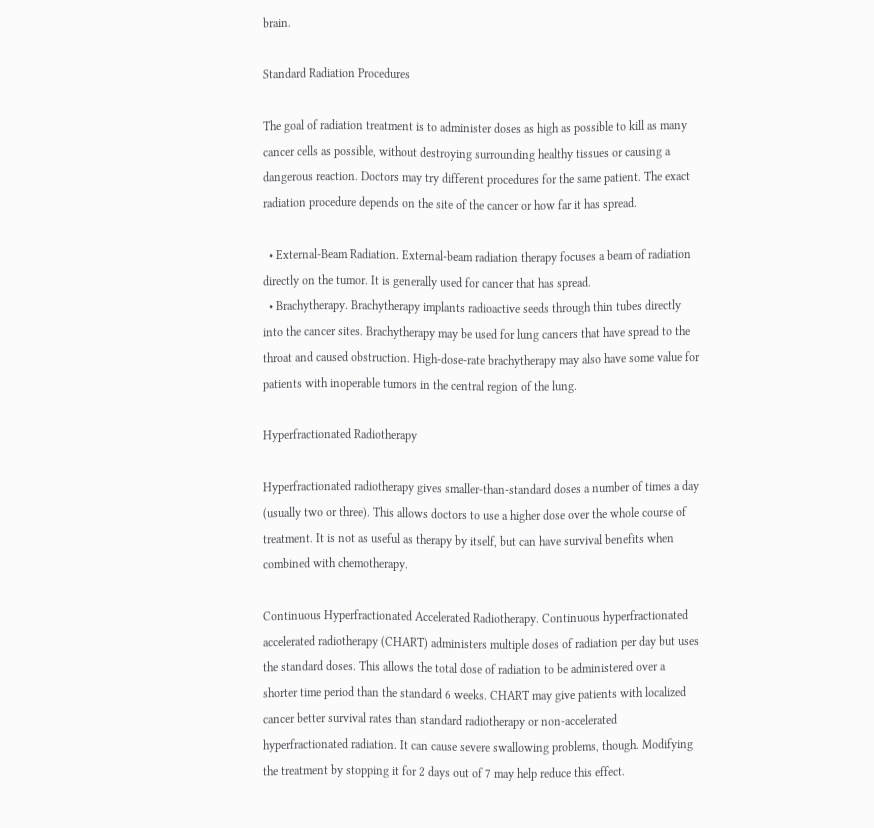brain.

Standard Radiation Procedures

The goal of radiation treatment is to administer doses as high as possible to kill as many cancer cells as possible, without destroying surrounding healthy tissues or causing a dangerous reaction. Doctors may try different procedures for the same patient. The exact radiation procedure depends on the site of the cancer or how far it has spread.

  • External-Beam Radiation. External-beam radiation therapy focuses a beam of radiation directly on the tumor. It is generally used for cancer that has spread.
  • Brachytherapy. Brachytherapy implants radioactive seeds through thin tubes directly into the cancer sites. Brachytherapy may be used for lung cancers that have spread to the throat and caused obstruction. High-dose-rate brachytherapy may also have some value for patients with inoperable tumors in the central region of the lung.

Hyperfractionated Radiotherapy

Hyperfractionated radiotherapy gives smaller-than-standard doses a number of times a day (usually two or three). This allows doctors to use a higher dose over the whole course of treatment. It is not as useful as therapy by itself, but can have survival benefits when combined with chemotherapy.

Continuous Hyperfractionated Accelerated Radiotherapy. Continuous hyperfractionated accelerated radiotherapy (CHART) administers multiple doses of radiation per day but uses the standard doses. This allows the total dose of radiation to be administered over a shorter time period than the standard 6 weeks. CHART may give patients with localized cancer better survival rates than standard radiotherapy or non-accelerated hyperfractionated radiation. It can cause severe swallowing problems, though. Modifying the treatment by stopping it for 2 days out of 7 may help reduce this effect.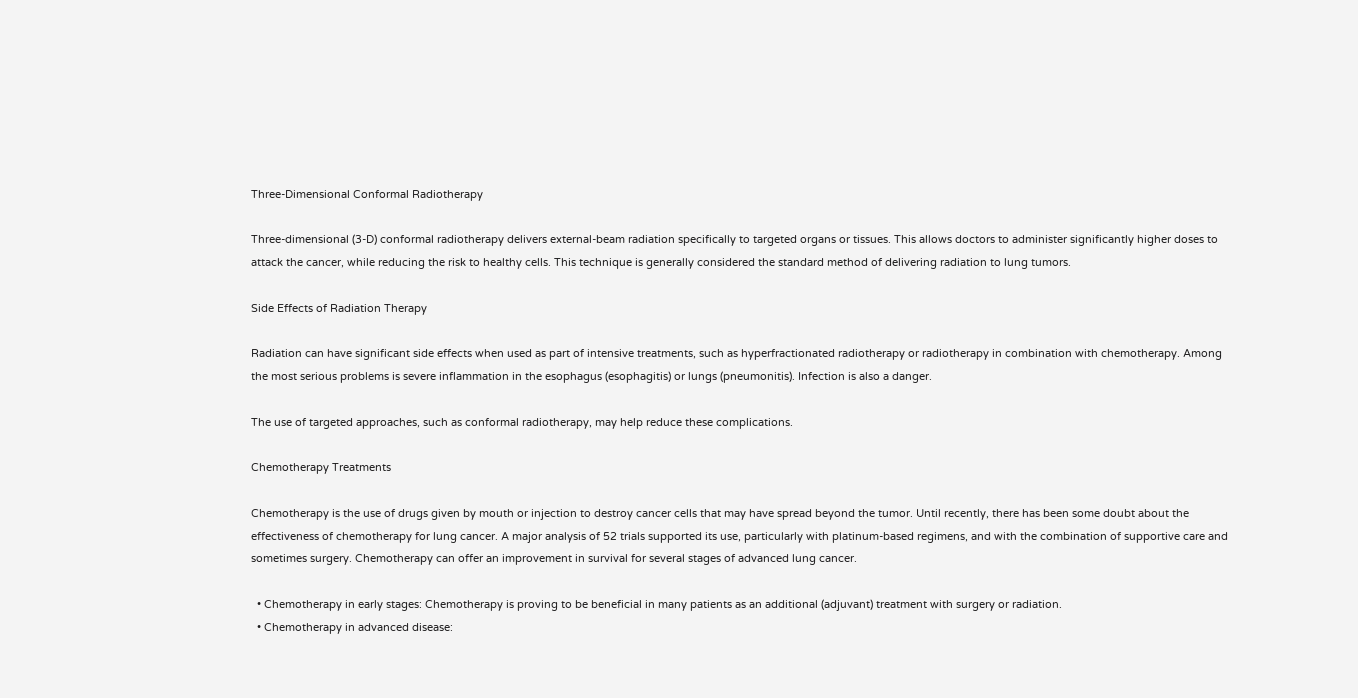Three-Dimensional Conformal Radiotherapy

Three-dimensional (3-D) conformal radiotherapy delivers external-beam radiation specifically to targeted organs or tissues. This allows doctors to administer significantly higher doses to attack the cancer, while reducing the risk to healthy cells. This technique is generally considered the standard method of delivering radiation to lung tumors.

Side Effects of Radiation Therapy

Radiation can have significant side effects when used as part of intensive treatments, such as hyperfractionated radiotherapy or radiotherapy in combination with chemotherapy. Among the most serious problems is severe inflammation in the esophagus (esophagitis) or lungs (pneumonitis). Infection is also a danger.

The use of targeted approaches, such as conformal radiotherapy, may help reduce these complications.

Chemotherapy Treatments

Chemotherapy is the use of drugs given by mouth or injection to destroy cancer cells that may have spread beyond the tumor. Until recently, there has been some doubt about the effectiveness of chemotherapy for lung cancer. A major analysis of 52 trials supported its use, particularly with platinum-based regimens, and with the combination of supportive care and sometimes surgery. Chemotherapy can offer an improvement in survival for several stages of advanced lung cancer.

  • Chemotherapy in early stages: Chemotherapy is proving to be beneficial in many patients as an additional (adjuvant) treatment with surgery or radiation.
  • Chemotherapy in advanced disease: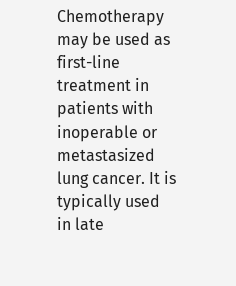Chemotherapy may be used as first-line treatment in patients with inoperable or metastasized lung cancer. It is typically used in late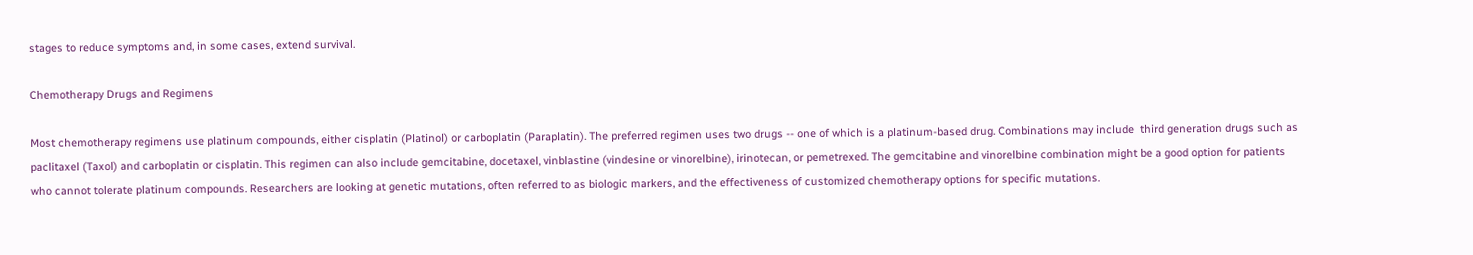stages to reduce symptoms and, in some cases, extend survival.

Chemotherapy Drugs and Regimens

Most chemotherapy regimens use platinum compounds, either cisplatin (Platinol) or carboplatin (Paraplatin). The preferred regimen uses two drugs -- one of which is a platinum-based drug. Combinations may include  third generation drugs such as paclitaxel (Taxol) and carboplatin or cisplatin. This regimen can also include gemcitabine, docetaxel, vinblastine (vindesine or vinorelbine), irinotecan, or pemetrexed. The gemcitabine and vinorelbine combination might be a good option for patients who cannot tolerate platinum compounds. Researchers are looking at genetic mutations, often referred to as biologic markers, and the effectiveness of customized chemotherapy options for specific mutations.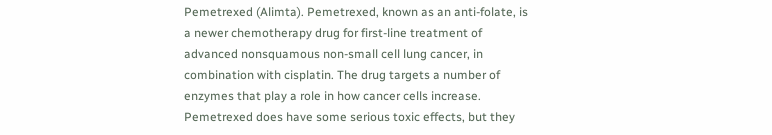Pemetrexed (Alimta). Pemetrexed, known as an anti-folate, is a newer chemotherapy drug for first-line treatment of advanced nonsquamous non-small cell lung cancer, in combination with cisplatin. The drug targets a number of enzymes that play a role in how cancer cells increase. Pemetrexed does have some serious toxic effects, but they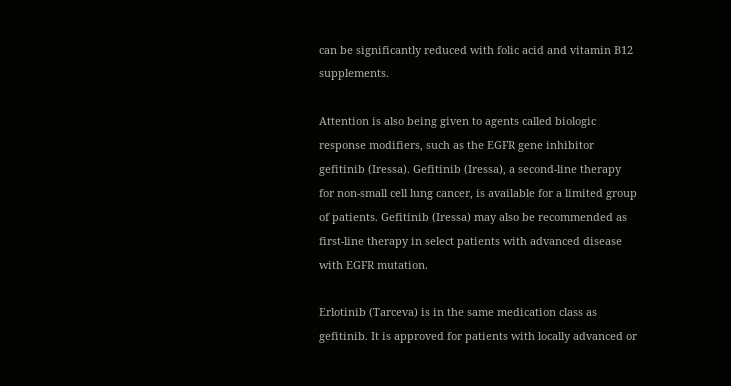can be significantly reduced with folic acid and vitamin B12 supplements.

Attention is also being given to agents called biologic response modifiers, such as the EGFR gene inhibitor gefitinib (Iressa). Gefitinib (Iressa), a second-line therapy for non-small cell lung cancer, is available for a limited group of patients. Gefitinib (Iressa) may also be recommended as first-line therapy in select patients with advanced disease with EGFR mutation.

Erlotinib (Tarceva) is in the same medication class as gefitinib. It is approved for patients with locally advanced or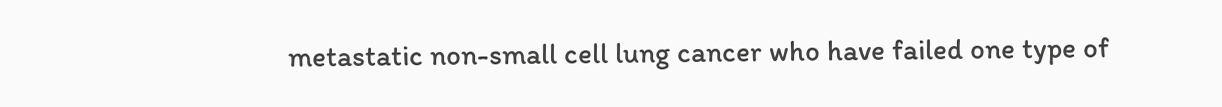metastatic non-small cell lung cancer who have failed one type of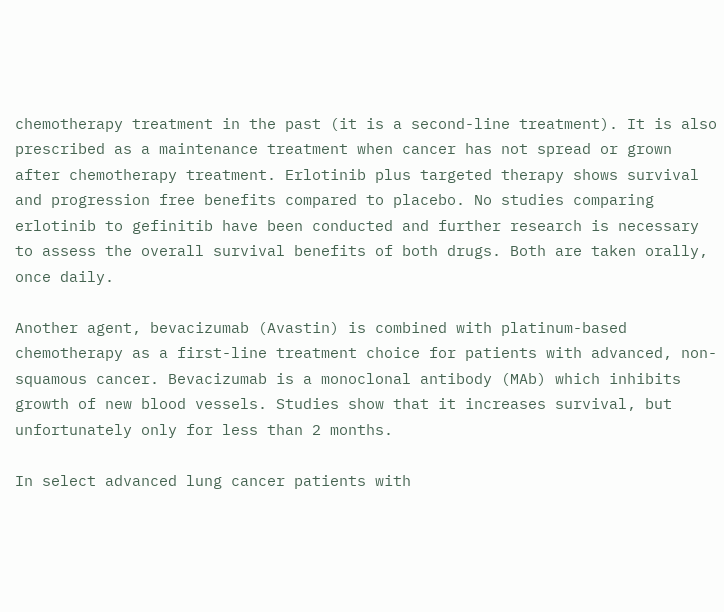chemotherapy treatment in the past (it is a second-line treatment). It is also prescribed as a maintenance treatment when cancer has not spread or grown after chemotherapy treatment. Erlotinib plus targeted therapy shows survival and progression free benefits compared to placebo. No studies comparing erlotinib to gefinitib have been conducted and further research is necessary to assess the overall survival benefits of both drugs. Both are taken orally, once daily.

Another agent, bevacizumab (Avastin) is combined with platinum-based chemotherapy as a first-line treatment choice for patients with advanced, non-squamous cancer. Bevacizumab is a monoclonal antibody (MAb) which inhibits growth of new blood vessels. Studies show that it increases survival, but unfortunately only for less than 2 months.

In select advanced lung cancer patients with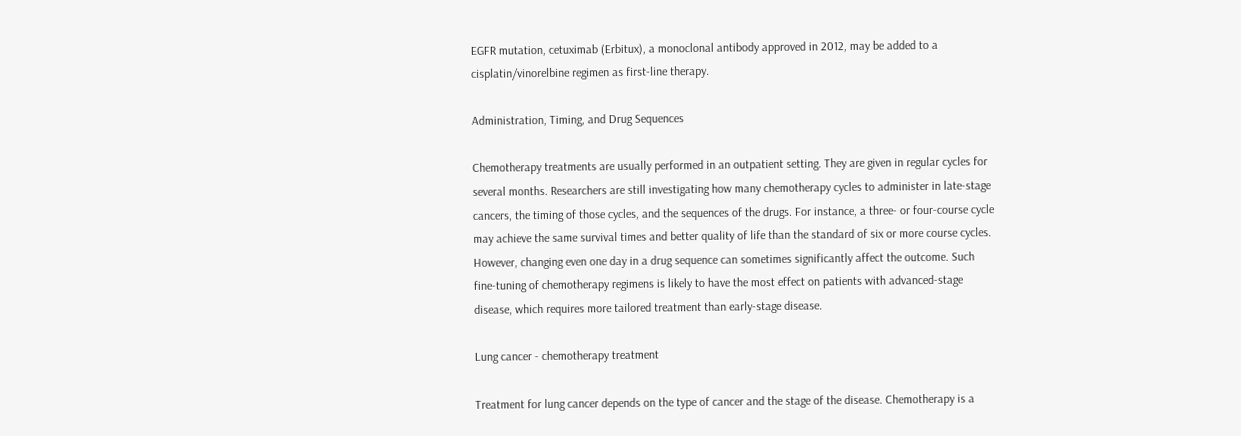EGFR mutation, cetuximab (Erbitux), a monoclonal antibody approved in 2012, may be added to a cisplatin/vinorelbine regimen as first-line therapy.

Administration, Timing, and Drug Sequences

Chemotherapy treatments are usually performed in an outpatient setting. They are given in regular cycles for several months. Researchers are still investigating how many chemotherapy cycles to administer in late-stage cancers, the timing of those cycles, and the sequences of the drugs. For instance, a three- or four-course cycle may achieve the same survival times and better quality of life than the standard of six or more course cycles. However, changing even one day in a drug sequence can sometimes significantly affect the outcome. Such fine-tuning of chemotherapy regimens is likely to have the most effect on patients with advanced-stage disease, which requires more tailored treatment than early-stage disease.

Lung cancer - chemotherapy treatment

Treatment for lung cancer depends on the type of cancer and the stage of the disease. Chemotherapy is a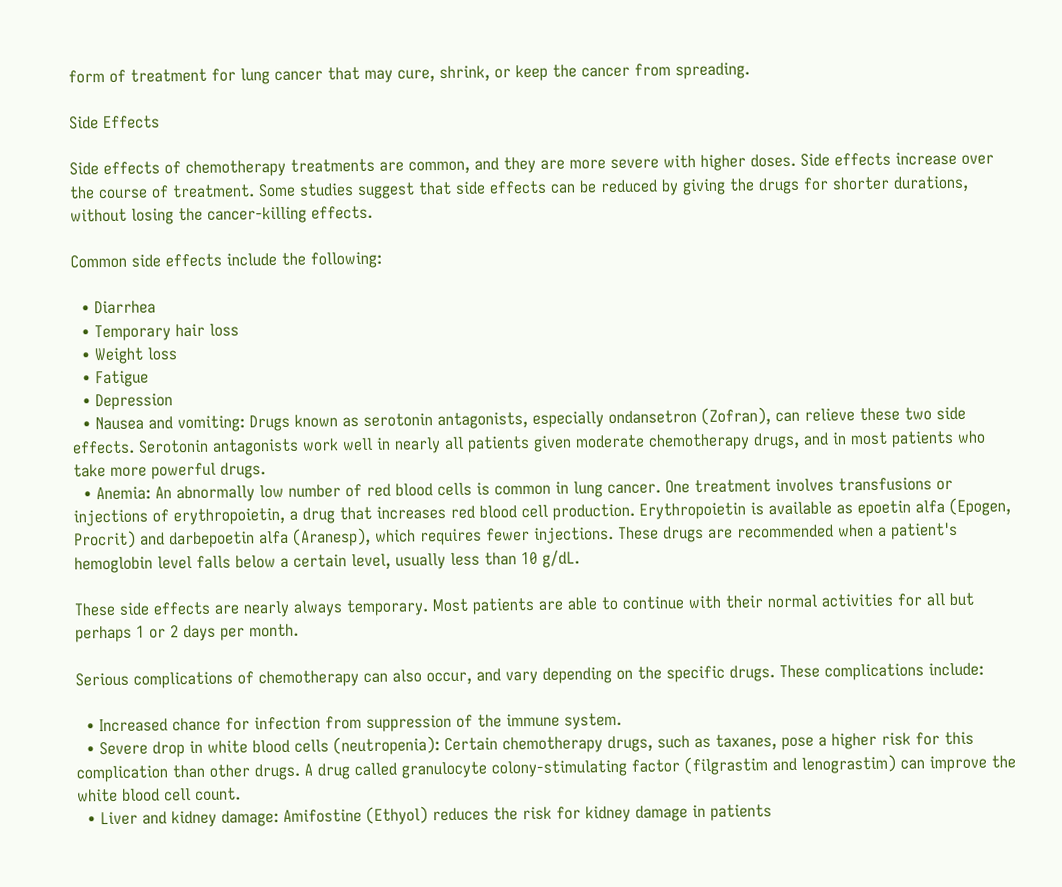form of treatment for lung cancer that may cure, shrink, or keep the cancer from spreading.

Side Effects

Side effects of chemotherapy treatments are common, and they are more severe with higher doses. Side effects increase over the course of treatment. Some studies suggest that side effects can be reduced by giving the drugs for shorter durations, without losing the cancer-killing effects.

Common side effects include the following:

  • Diarrhea
  • Temporary hair loss
  • Weight loss
  • Fatigue
  • Depression
  • Nausea and vomiting: Drugs known as serotonin antagonists, especially ondansetron (Zofran), can relieve these two side effects. Serotonin antagonists work well in nearly all patients given moderate chemotherapy drugs, and in most patients who take more powerful drugs.
  • Anemia: An abnormally low number of red blood cells is common in lung cancer. One treatment involves transfusions or injections of erythropoietin, a drug that increases red blood cell production. Erythropoietin is available as epoetin alfa (Epogen, Procrit) and darbepoetin alfa (Aranesp), which requires fewer injections. These drugs are recommended when a patient's hemoglobin level falls below a certain level, usually less than 10 g/dL.

These side effects are nearly always temporary. Most patients are able to continue with their normal activities for all but perhaps 1 or 2 days per month.

Serious complications of chemotherapy can also occur, and vary depending on the specific drugs. These complications include:

  • Increased chance for infection from suppression of the immune system.
  • Severe drop in white blood cells (neutropenia): Certain chemotherapy drugs, such as taxanes, pose a higher risk for this complication than other drugs. A drug called granulocyte colony-stimulating factor (filgrastim and lenograstim) can improve the white blood cell count.
  • Liver and kidney damage: Amifostine (Ethyol) reduces the risk for kidney damage in patients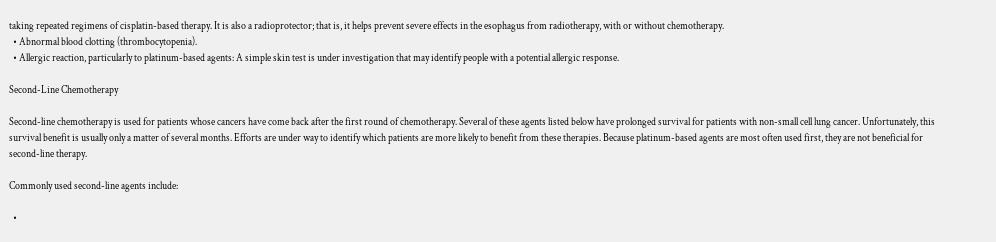taking repeated regimens of cisplatin-based therapy. It is also a radioprotector; that is, it helps prevent severe effects in the esophagus from radiotherapy, with or without chemotherapy.
  • Abnormal blood clotting (thrombocytopenia).
  • Allergic reaction, particularly to platinum-based agents: A simple skin test is under investigation that may identify people with a potential allergic response.

Second-Line Chemotherapy

Second-line chemotherapy is used for patients whose cancers have come back after the first round of chemotherapy. Several of these agents listed below have prolonged survival for patients with non-small cell lung cancer. Unfortunately, this survival benefit is usually only a matter of several months. Efforts are under way to identify which patients are more likely to benefit from these therapies. Because platinum-based agents are most often used first, they are not beneficial for second-line therapy.

Commonly used second-line agents include:

  •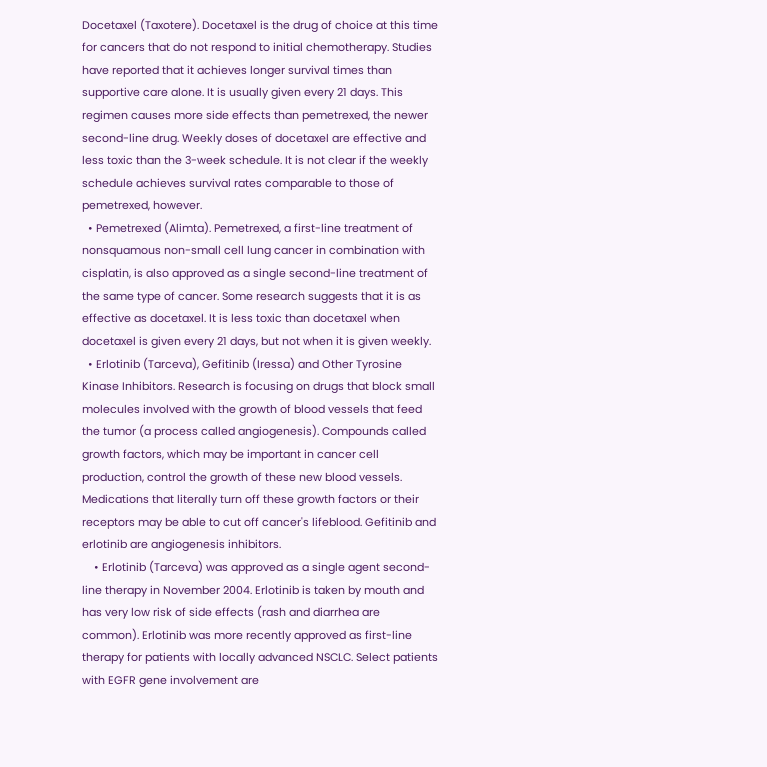Docetaxel (Taxotere). Docetaxel is the drug of choice at this time for cancers that do not respond to initial chemotherapy. Studies have reported that it achieves longer survival times than supportive care alone. It is usually given every 21 days. This regimen causes more side effects than pemetrexed, the newer second-line drug. Weekly doses of docetaxel are effective and less toxic than the 3-week schedule. It is not clear if the weekly schedule achieves survival rates comparable to those of pemetrexed, however.
  • Pemetrexed (Alimta). Pemetrexed, a first-line treatment of nonsquamous non-small cell lung cancer in combination with cisplatin, is also approved as a single second-line treatment of the same type of cancer. Some research suggests that it is as effective as docetaxel. It is less toxic than docetaxel when docetaxel is given every 21 days, but not when it is given weekly.
  • Erlotinib (Tarceva), Gefitinib (Iressa) and Other Tyrosine Kinase Inhibitors. Research is focusing on drugs that block small molecules involved with the growth of blood vessels that feed the tumor (a process called angiogenesis). Compounds called growth factors, which may be important in cancer cell production, control the growth of these new blood vessels. Medications that literally turn off these growth factors or their receptors may be able to cut off cancer's lifeblood. Gefitinib and erlotinib are angiogenesis inhibitors.
    • Erlotinib (Tarceva) was approved as a single agent second-line therapy in November 2004. Erlotinib is taken by mouth and has very low risk of side effects (rash and diarrhea are common). Erlotinib was more recently approved as first-line therapy for patients with locally advanced NSCLC. Select patients with EGFR gene involvement are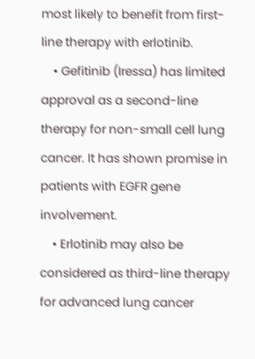most likely to benefit from first-line therapy with erlotinib.
    • Gefitinib (Iressa) has limited approval as a second-line therapy for non-small cell lung cancer. It has shown promise in patients with EGFR gene involvement.
    • Erlotinib may also be considered as third-line therapy for advanced lung cancer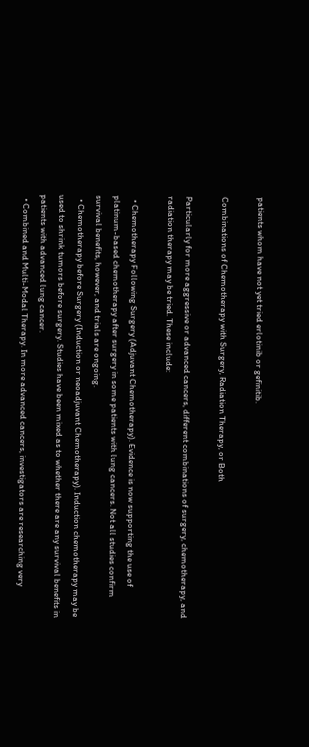patients whom have not yet tried erlotinib or gefinitib.

Combinations of Chemotherapy with Surgery, Radiation Therapy, or Both

Particularly for more aggressive or advanced cancers, different combinations of surgery, chemotherapy, and radiation therapy may be tried. These include:

  • Chemotherapy Following Surgery (Adjuvant Chemotherapy). Evidence is now supporting the use of platinum-based chemotherapy after surgery in some patients with lung cancers. Not all studies confirm survival benefits, however, and trials are ongoing.
  • Chemotherapy before Surgery (Induction or neoadjuvant Chemotherapy). Induction chemotherapy may be used to shrink tumors before surgery. Studies have been mixed as to whether there are any survival benefits in patients with advanced lung cancer.
  • Combined and Multi-Modal Therapy. In more advanced cancers, investigators are researching very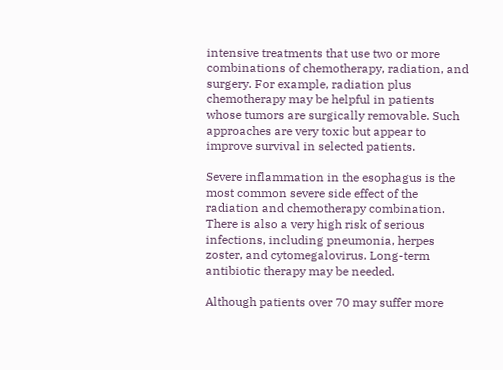intensive treatments that use two or more combinations of chemotherapy, radiation, and surgery. For example, radiation plus chemotherapy may be helpful in patients whose tumors are surgically removable. Such approaches are very toxic but appear to improve survival in selected patients.

Severe inflammation in the esophagus is the most common severe side effect of the radiation and chemotherapy combination. There is also a very high risk of serious infections, including pneumonia, herpes zoster, and cytomegalovirus. Long-term antibiotic therapy may be needed.

Although patients over 70 may suffer more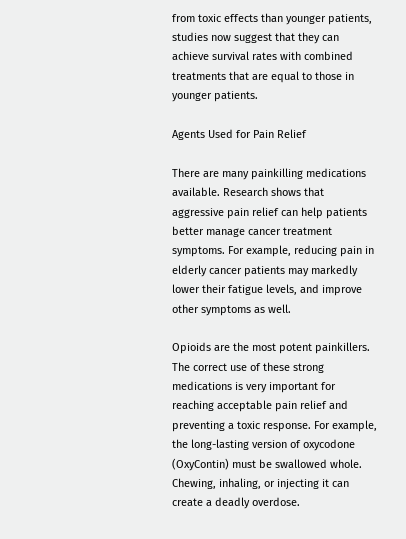from toxic effects than younger patients, studies now suggest that they can achieve survival rates with combined treatments that are equal to those in younger patients.

Agents Used for Pain Relief

There are many painkilling medications available. Research shows that aggressive pain relief can help patients better manage cancer treatment symptoms. For example, reducing pain in elderly cancer patients may markedly lower their fatigue levels, and improve other symptoms as well.

Opioids are the most potent painkillers. The correct use of these strong medications is very important for reaching acceptable pain relief and preventing a toxic response. For example, the long-lasting version of oxycodone (OxyContin) must be swallowed whole. Chewing, inhaling, or injecting it can create a deadly overdose.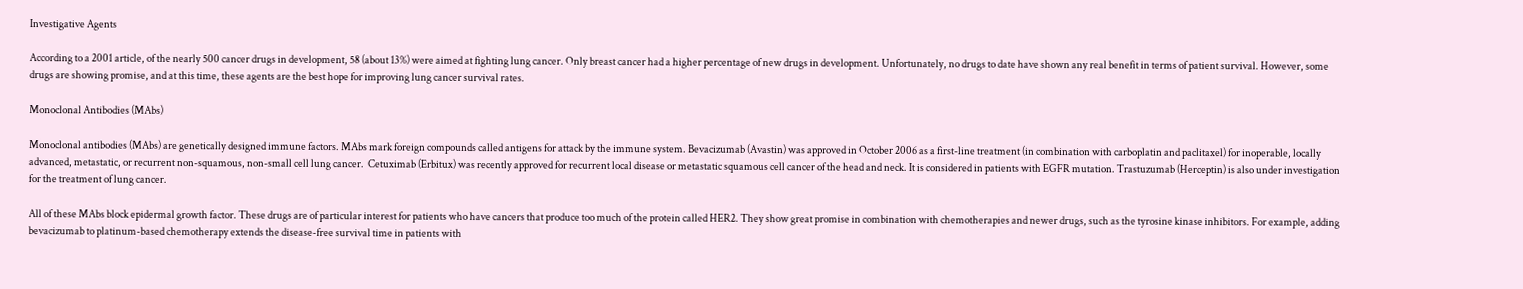Investigative Agents

According to a 2001 article, of the nearly 500 cancer drugs in development, 58 (about 13%) were aimed at fighting lung cancer. Only breast cancer had a higher percentage of new drugs in development. Unfortunately, no drugs to date have shown any real benefit in terms of patient survival. However, some drugs are showing promise, and at this time, these agents are the best hope for improving lung cancer survival rates.

Monoclonal Antibodies (MAbs)

Monoclonal antibodies (MAbs) are genetically designed immune factors. MAbs mark foreign compounds called antigens for attack by the immune system. Bevacizumab (Avastin) was approved in October 2006 as a first-line treatment (in combination with carboplatin and paclitaxel) for inoperable, locally advanced, metastatic, or recurrent non-squamous, non-small cell lung cancer.  Cetuximab (Erbitux) was recently approved for recurrent local disease or metastatic squamous cell cancer of the head and neck. It is considered in patients with EGFR mutation. Trastuzumab (Herceptin) is also under investigation for the treatment of lung cancer.

All of these MAbs block epidermal growth factor. These drugs are of particular interest for patients who have cancers that produce too much of the protein called HER2. They show great promise in combination with chemotherapies and newer drugs, such as the tyrosine kinase inhibitors. For example, adding bevacizumab to platinum-based chemotherapy extends the disease-free survival time in patients with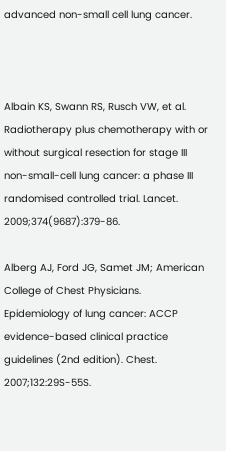advanced non-small cell lung cancer.



Albain KS, Swann RS, Rusch VW, et al. Radiotherapy plus chemotherapy with or without surgical resection for stage III non-small-cell lung cancer: a phase III randomised controlled trial. Lancet. 2009;374(9687):379-86.

Alberg AJ, Ford JG, Samet JM; American College of Chest Physicians. Epidemiology of lung cancer: ACCP evidence-based clinical practice guidelines (2nd edition). Chest. 2007;132:29S-55S.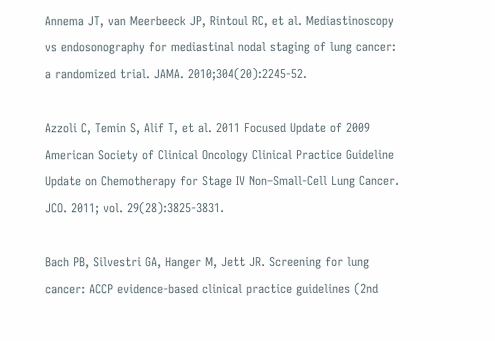Annema JT, van Meerbeeck JP, Rintoul RC, et al. Mediastinoscopy vs endosonography for mediastinal nodal staging of lung cancer: a randomized trial. JAMA. 2010;304(20):2245-52.

Azzoli C, Temin S, Alif T, et al. 2011 Focused Update of 2009 American Society of Clinical Oncology Clinical Practice Guideline Update on Chemotherapy for Stage IV Non–Small-Cell Lung Cancer. JCO. 2011; vol. 29(28):3825-3831.

Bach PB, Silvestri GA, Hanger M, Jett JR. Screening for lung cancer: ACCP evidence-based clinical practice guidelines (2nd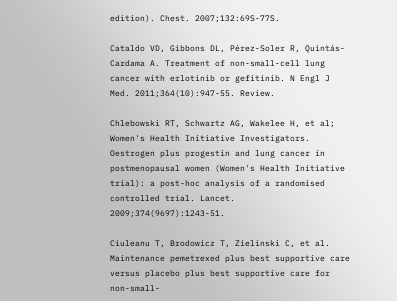edition). Chest. 2007;132:69S-77S.

Cataldo VD, Gibbons DL, Pérez-Soler R, Quintás-Cardama A. Treatment of non-small-cell lung cancer with erlotinib or gefitinib. N Engl J Med. 2011;364(10):947-55. Review.

Chlebowski RT, Schwartz AG, Wakelee H, et al; Women's Health Initiative Investigators. Oestrogen plus progestin and lung cancer in postmenopausal women (Women's Health Initiative trial): a post-hoc analysis of a randomised controlled trial. Lancet. 2009;374(9697):1243-51.

Ciuleanu T, Brodowicz T, Zielinski C, et al. Maintenance pemetrexed plus best supportive care versus placebo plus best supportive care for non-small-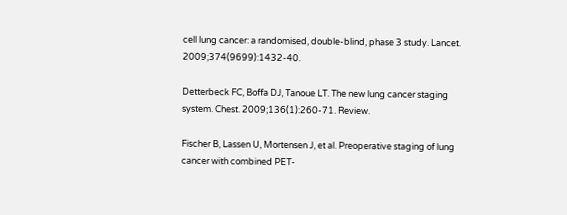cell lung cancer: a randomised, double-blind, phase 3 study. Lancet. 2009;374(9699):1432-40.

Detterbeck FC, Boffa DJ, Tanoue LT. The new lung cancer staging system. Chest. 2009;136(1):260-71. Review.

Fischer B, Lassen U, Mortensen J, et al. Preoperative staging of lung cancer with combined PET-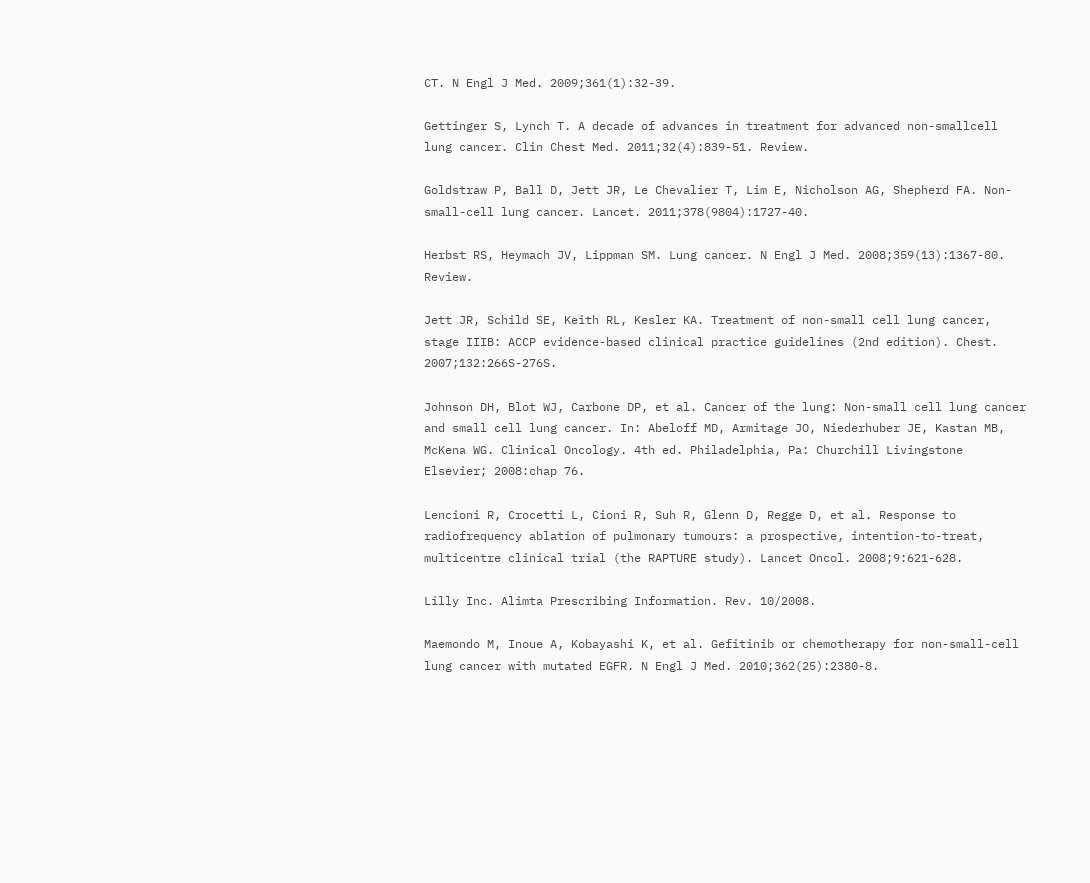CT. N Engl J Med. 2009;361(1):32-39.

Gettinger S, Lynch T. A decade of advances in treatment for advanced non-smallcell lung cancer. Clin Chest Med. 2011;32(4):839-51. Review.

Goldstraw P, Ball D, Jett JR, Le Chevalier T, Lim E, Nicholson AG, Shepherd FA. Non-small-cell lung cancer. Lancet. 2011;378(9804):1727-40.

Herbst RS, Heymach JV, Lippman SM. Lung cancer. N Engl J Med. 2008;359(13):1367-80. Review.

Jett JR, Schild SE, Keith RL, Kesler KA. Treatment of non-small cell lung cancer, stage IIIB: ACCP evidence-based clinical practice guidelines (2nd edition). Chest. 2007;132:266S-276S.

Johnson DH, Blot WJ, Carbone DP, et al. Cancer of the lung: Non-small cell lung cancer and small cell lung cancer. In: Abeloff MD, Armitage JO, Niederhuber JE, Kastan MB, McKena WG. Clinical Oncology. 4th ed. Philadelphia, Pa: Churchill Livingstone Elsevier; 2008:chap 76.

Lencioni R, Crocetti L, Cioni R, Suh R, Glenn D, Regge D, et al. Response to radiofrequency ablation of pulmonary tumours: a prospective, intention-to-treat, multicentre clinical trial (the RAPTURE study). Lancet Oncol. 2008;9:621-628.

Lilly Inc. Alimta Prescribing Information. Rev. 10/2008.

Maemondo M, Inoue A, Kobayashi K, et al. Gefitinib or chemotherapy for non-small-cell lung cancer with mutated EGFR. N Engl J Med. 2010;362(25):2380-8.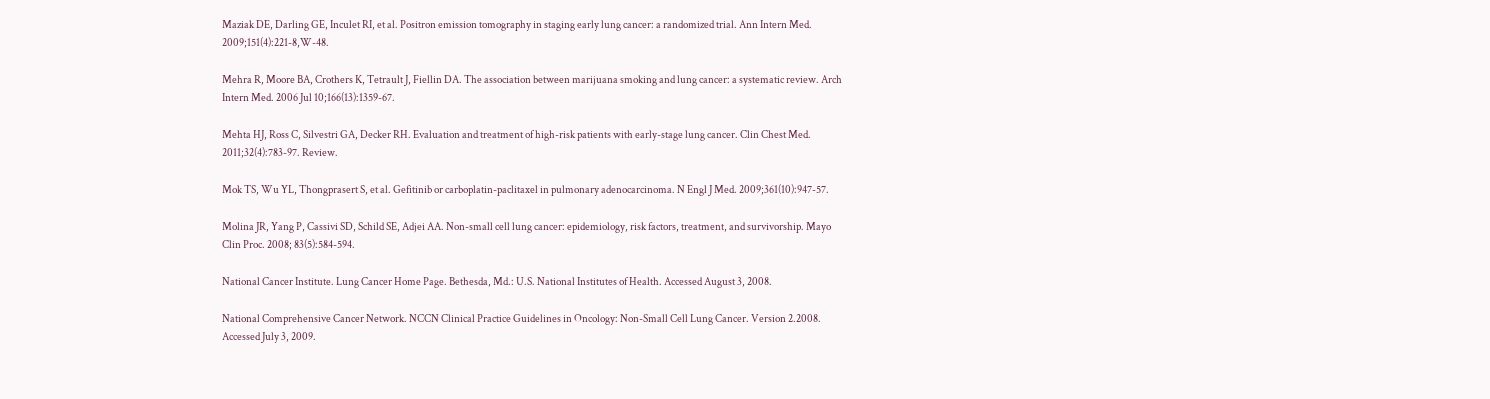Maziak DE, Darling GE, Inculet RI, et al. Positron emission tomography in staging early lung cancer: a randomized trial. Ann Intern Med. 2009;151(4):221-8,W-48.

Mehra R, Moore BA, Crothers K, Tetrault J, Fiellin DA. The association between marijuana smoking and lung cancer: a systematic review. Arch Intern Med. 2006 Jul 10;166(13):1359-67.

Mehta HJ, Ross C, Silvestri GA, Decker RH. Evaluation and treatment of high-risk patients with early-stage lung cancer. Clin Chest Med. 2011;32(4):783-97. Review.

Mok TS, Wu YL, Thongprasert S, et al. Gefitinib or carboplatin-paclitaxel in pulmonary adenocarcinoma. N Engl J Med. 2009;361(10):947-57.

Molina JR, Yang P, Cassivi SD, Schild SE, Adjei AA. Non-small cell lung cancer: epidemiology, risk factors, treatment, and survivorship. Mayo Clin Proc. 2008; 83(5):584-594.

National Cancer Institute. Lung Cancer Home Page. Bethesda, Md.: U.S. National Institutes of Health. Accessed August 3, 2008.

National Comprehensive Cancer Network. NCCN Clinical Practice Guidelines in Oncology: Non-Small Cell Lung Cancer. Version 2.2008. Accessed July 3, 2009.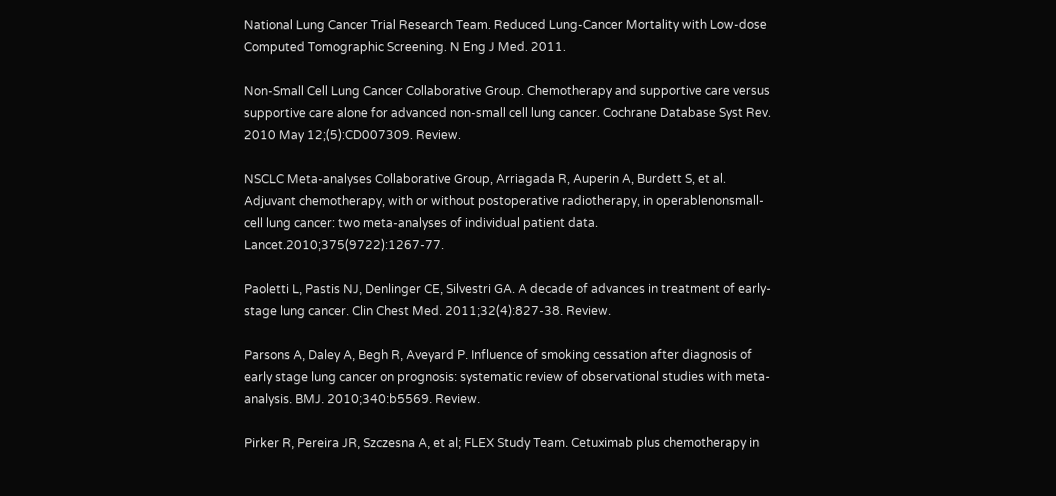National Lung Cancer Trial Research Team. Reduced Lung-Cancer Mortality with Low-dose Computed Tomographic Screening. N Eng J Med. 2011.

Non-Small Cell Lung Cancer Collaborative Group. Chemotherapy and supportive care versus supportive care alone for advanced non-small cell lung cancer. Cochrane Database Syst Rev. 2010 May 12;(5):CD007309. Review.

NSCLC Meta-analyses Collaborative Group, Arriagada R, Auperin A, Burdett S, et al. Adjuvant chemotherapy, with or without postoperative radiotherapy, in operablenonsmall-cell lung cancer: two meta-analyses of individual patient data. Lancet.2010;375(9722):1267-77.

Paoletti L, Pastis NJ, Denlinger CE, Silvestri GA. A decade of advances in treatment of early-stage lung cancer. Clin Chest Med. 2011;32(4):827-38. Review.

Parsons A, Daley A, Begh R, Aveyard P. Influence of smoking cessation after diagnosis of early stage lung cancer on prognosis: systematic review of observational studies with meta-analysis. BMJ. 2010;340:b5569. Review.

Pirker R, Pereira JR, Szczesna A, et al; FLEX Study Team. Cetuximab plus chemotherapy in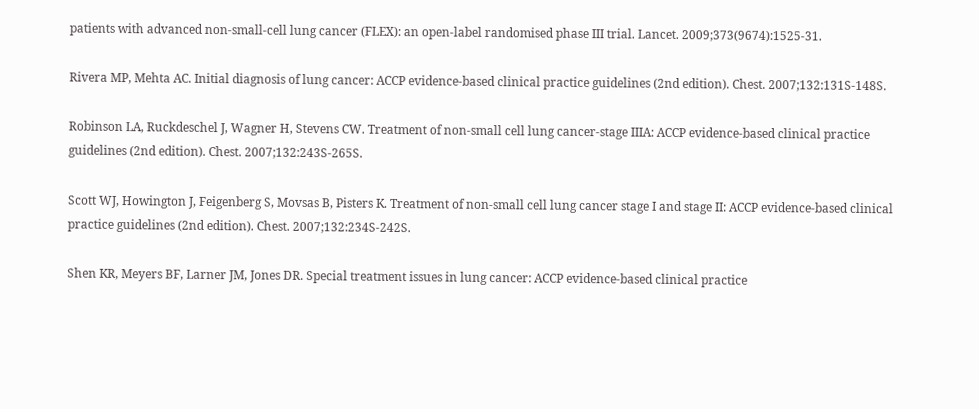patients with advanced non-small-cell lung cancer (FLEX): an open-label randomised phase III trial. Lancet. 2009;373(9674):1525-31.

Rivera MP, Mehta AC. Initial diagnosis of lung cancer: ACCP evidence-based clinical practice guidelines (2nd edition). Chest. 2007;132:131S-148S.

Robinson LA, Ruckdeschel J, Wagner H, Stevens CW. Treatment of non-small cell lung cancer-stage IIIA: ACCP evidence-based clinical practice guidelines (2nd edition). Chest. 2007;132:243S-265S.

Scott WJ, Howington J, Feigenberg S, Movsas B, Pisters K. Treatment of non-small cell lung cancer stage I and stage II: ACCP evidence-based clinical practice guidelines (2nd edition). Chest. 2007;132:234S-242S.

Shen KR, Meyers BF, Larner JM, Jones DR. Special treatment issues in lung cancer: ACCP evidence-based clinical practice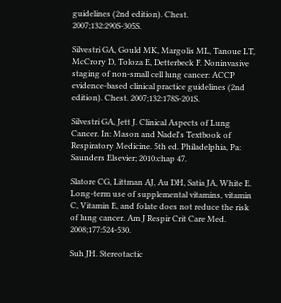guidelines (2nd edition). Chest. 2007;132:290S-305S.

Silvestri GA, Gould MK, Margolis ML, Tanoue LT, McCrory D, Toloza E, Detterbeck F. Noninvasive staging of non-small cell lung cancer: ACCP evidence-based clinical practice guidelines (2nd edition). Chest. 2007;132:178S-201S.

Silvestri GA, Jett J. Clinical Aspects of Lung Cancer. In: Mason and Nadel's Textbook of Respiratory Medicine. 5th ed. Philadelphia, Pa: Saunders Elsevier; 2010:chap 47.

Slatore CG, Littman AJ, Au DH, Satia JA, White E. Long-term use of supplemental vitamins, vitamin C, Vitamin E, and folate does not reduce the risk of lung cancer. Am J Respir Crit Care Med. 2008;177:524-530.

Suh JH. Stereotactic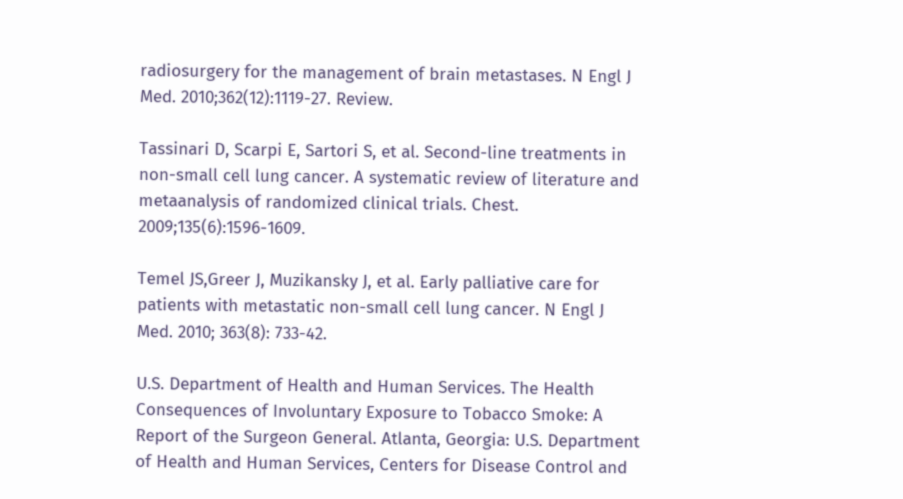radiosurgery for the management of brain metastases. N Engl J Med. 2010;362(12):1119-27. Review.

Tassinari D, Scarpi E, Sartori S, et al. Second-line treatments in non-small cell lung cancer. A systematic review of literature and metaanalysis of randomized clinical trials. Chest. 2009;135(6):1596-1609.

Temel JS,Greer J, Muzikansky J, et al. Early palliative care for patients with metastatic non-small cell lung cancer. N Engl J Med. 2010; 363(8): 733-42.

U.S. Department of Health and Human Services. The Health Consequences of Involuntary Exposure to Tobacco Smoke: A Report of the Surgeon General. Atlanta, Georgia: U.S. Department of Health and Human Services, Centers for Disease Control and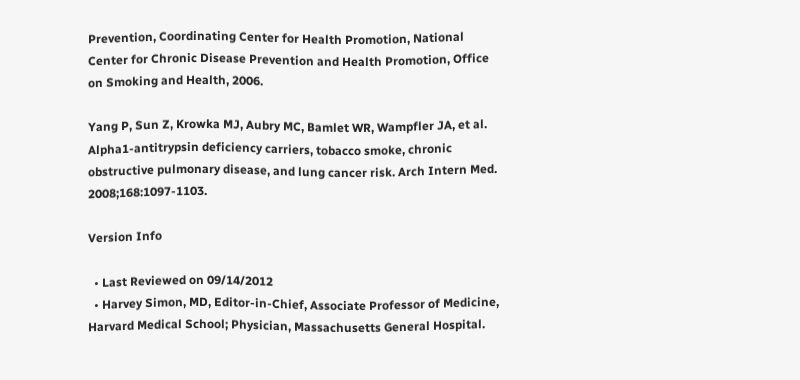Prevention, Coordinating Center for Health Promotion, National Center for Chronic Disease Prevention and Health Promotion, Office on Smoking and Health, 2006.

Yang P, Sun Z, Krowka MJ, Aubry MC, Bamlet WR, Wampfler JA, et al. Alpha1-antitrypsin deficiency carriers, tobacco smoke, chronic obstructive pulmonary disease, and lung cancer risk. Arch Intern Med. 2008;168:1097-1103.

Version Info

  • Last Reviewed on 09/14/2012
  • Harvey Simon, MD, Editor-in-Chief, Associate Professor of Medicine, Harvard Medical School; Physician, Massachusetts General Hospital.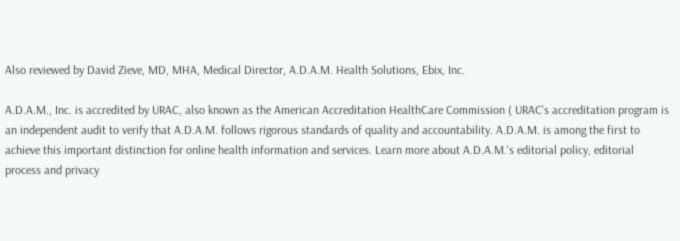Also reviewed by David Zieve, MD, MHA, Medical Director, A.D.A.M. Health Solutions, Ebix, Inc.

A.D.A.M., Inc. is accredited by URAC, also known as the American Accreditation HealthCare Commission ( URAC's accreditation program is an independent audit to verify that A.D.A.M. follows rigorous standards of quality and accountability. A.D.A.M. is among the first to achieve this important distinction for online health information and services. Learn more about A.D.A.M.'s editorial policy, editorial process and privacy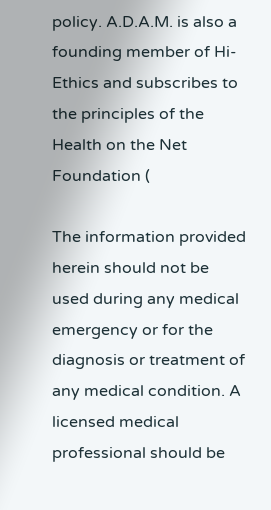policy. A.D.A.M. is also a founding member of Hi-Ethics and subscribes to the principles of the Health on the Net Foundation (

The information provided herein should not be used during any medical emergency or for the diagnosis or treatment of any medical condition. A licensed medical professional should be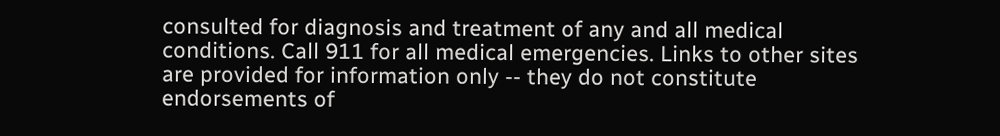consulted for diagnosis and treatment of any and all medical conditions. Call 911 for all medical emergencies. Links to other sites are provided for information only -- they do not constitute endorsements of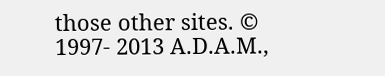those other sites. © 1997- 2013 A.D.A.M.,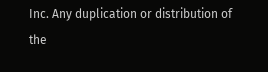Inc. Any duplication or distribution of the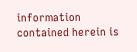information contained herein is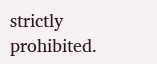strictly prohibited.